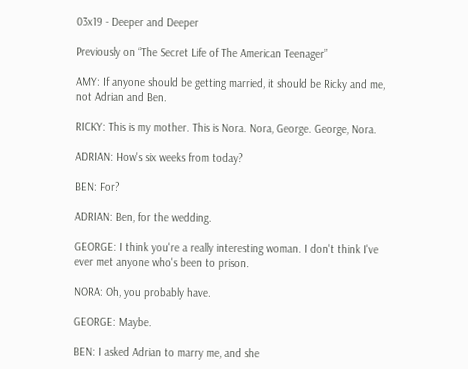03x19 - Deeper and Deeper

Previously on “The Secret Life of The American Teenager”

AMY: If anyone should be getting married, it should be Ricky and me, not Adrian and Ben.

RICKY: This is my mother. This is Nora. Nora, George. George, Nora.

ADRIAN: How's six weeks from today?

BEN: For?

ADRIAN: Ben, for the wedding.

GEORGE: I think you're a really interesting woman. I don't think I've ever met anyone who's been to prison.

NORA: Oh, you probably have.

GEORGE: Maybe.

BEN: I asked Adrian to marry me, and she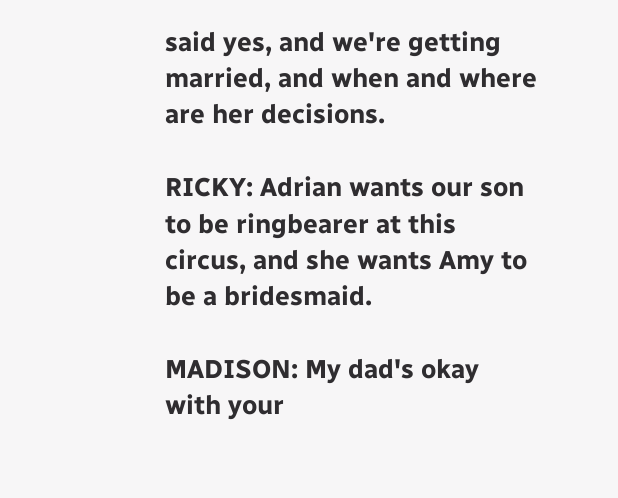said yes, and we're getting married, and when and where are her decisions.

RICKY: Adrian wants our son to be ringbearer at this circus, and she wants Amy to be a bridesmaid.

MADISON: My dad's okay with your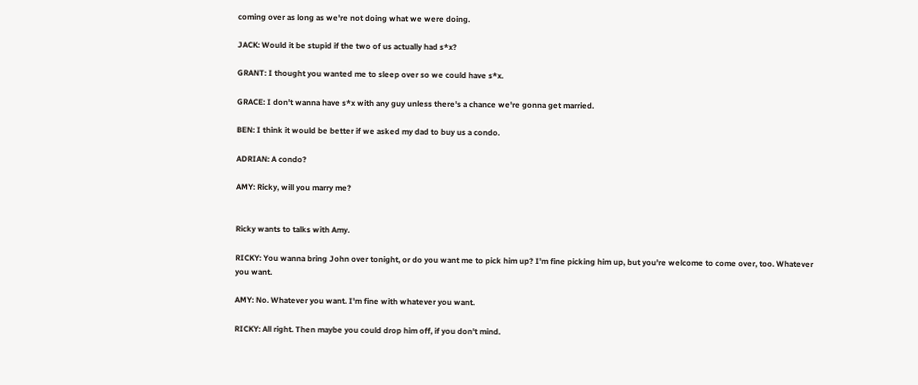coming over as long as we're not doing what we were doing.

JACK: Would it be stupid if the two of us actually had s*x?

GRANT: I thought you wanted me to sleep over so we could have s*x.

GRACE: I don't wanna have s*x with any guy unless there's a chance we're gonna get married.

BEN: I think it would be better if we asked my dad to buy us a condo.

ADRIAN: A condo?

AMY: Ricky, will you marry me?


Ricky wants to talks with Amy.

RICKY: You wanna bring John over tonight, or do you want me to pick him up? I'm fine picking him up, but you're welcome to come over, too. Whatever you want.

AMY: No. Whatever you want. I'm fine with whatever you want.

RICKY: All right. Then maybe you could drop him off, if you don't mind.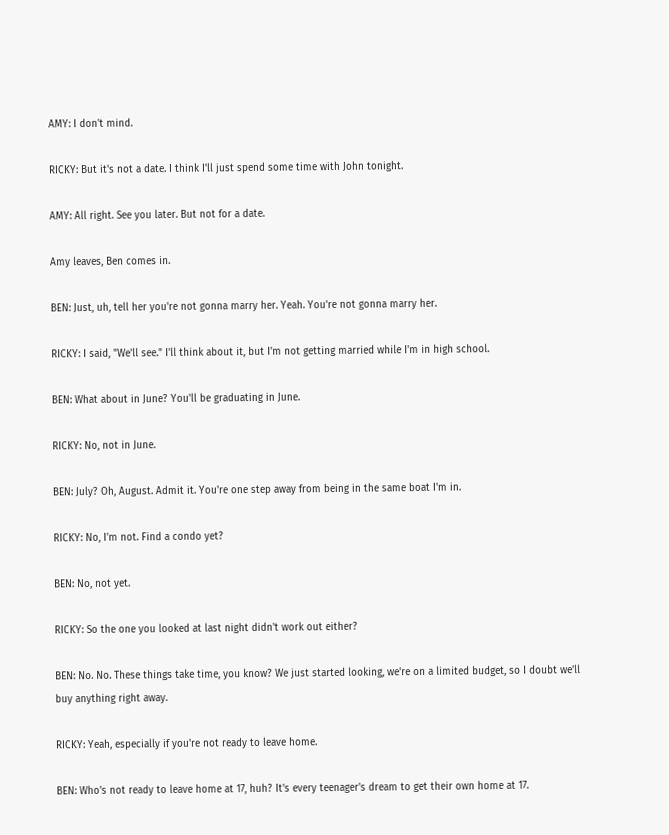AMY: I don't mind.

RICKY: But it's not a date. I think I'll just spend some time with John tonight.

AMY: All right. See you later. But not for a date.

Amy leaves, Ben comes in.

BEN: Just, uh, tell her you're not gonna marry her. Yeah. You're not gonna marry her.

RICKY: I said, "We'll see." I'll think about it, but I'm not getting married while I'm in high school.

BEN: What about in June? You'll be graduating in June.

RICKY: No, not in June.

BEN: July? Oh, August. Admit it. You're one step away from being in the same boat I'm in.

RICKY: No, I'm not. Find a condo yet?

BEN: No, not yet.

RICKY: So the one you looked at last night didn't work out either?

BEN: No. No. These things take time, you know? We just started looking, we're on a limited budget, so I doubt we'll buy anything right away.

RICKY: Yeah, especially if you're not ready to leave home.

BEN: Who's not ready to leave home at 17, huh? It's every teenager's dream to get their own home at 17.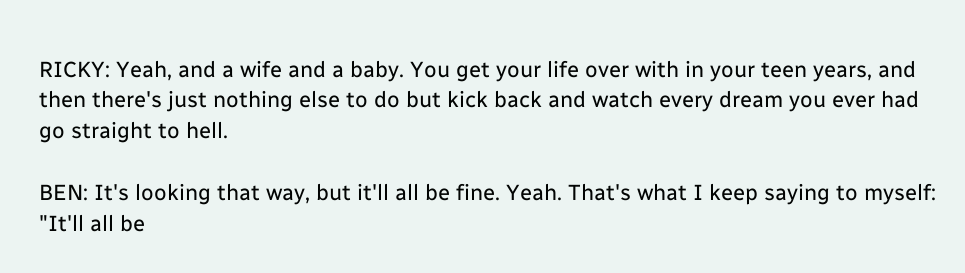RICKY: Yeah, and a wife and a baby. You get your life over with in your teen years, and then there's just nothing else to do but kick back and watch every dream you ever had go straight to hell.

BEN: It's looking that way, but it'll all be fine. Yeah. That's what I keep saying to myself: "It'll all be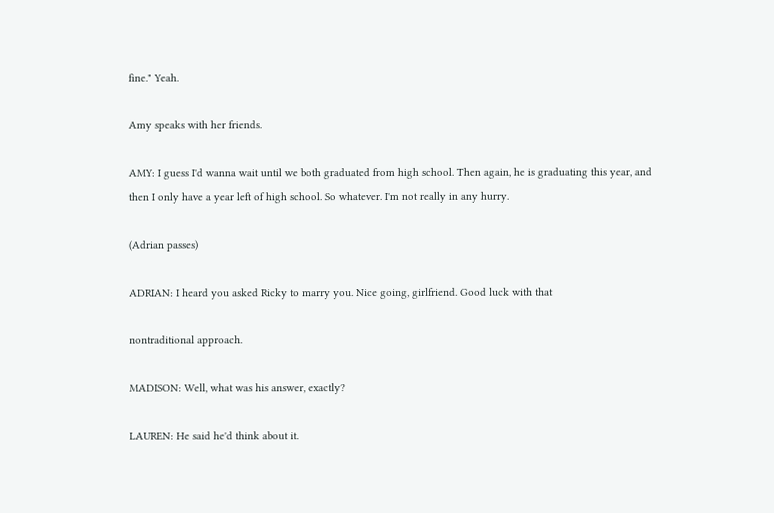fine." Yeah.

Amy speaks with her friends.

AMY: I guess I'd wanna wait until we both graduated from high school. Then again, he is graduating this year, and then I only have a year left of high school. So whatever. I'm not really in any hurry.

(Adrian passes)

ADRIAN: I heard you asked Ricky to marry you. Nice going, girlfriend. Good luck with that

nontraditional approach.

MADISON: Well, what was his answer, exactly?

LAUREN: He said he'd think about it.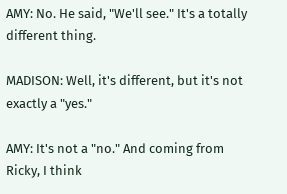AMY: No. He said, "We'll see." It's a totally different thing.

MADISON: Well, it's different, but it's not exactly a "yes."

AMY: It's not a "no." And coming from Ricky, I think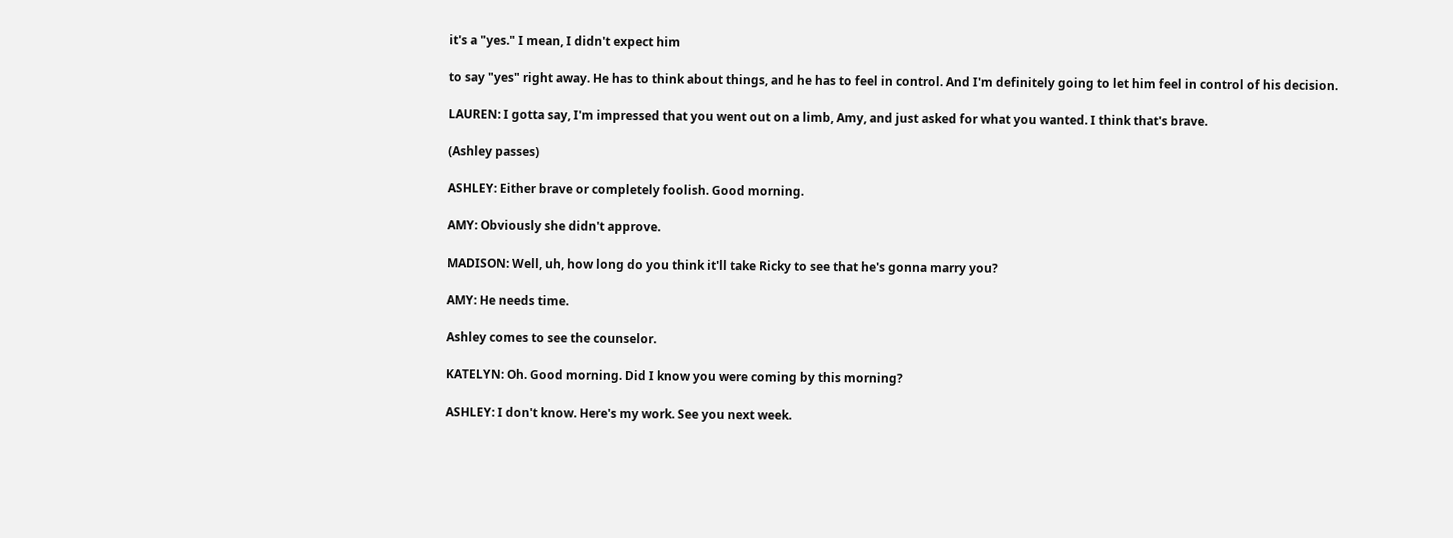it's a "yes." I mean, I didn't expect him

to say "yes" right away. He has to think about things, and he has to feel in control. And I'm definitely going to let him feel in control of his decision.

LAUREN: I gotta say, I'm impressed that you went out on a limb, Amy, and just asked for what you wanted. I think that's brave.

(Ashley passes)

ASHLEY: Either brave or completely foolish. Good morning.

AMY: Obviously she didn't approve.

MADISON: Well, uh, how long do you think it'll take Ricky to see that he's gonna marry you?

AMY: He needs time.

Ashley comes to see the counselor.

KATELYN: Oh. Good morning. Did I know you were coming by this morning?

ASHLEY: I don't know. Here's my work. See you next week.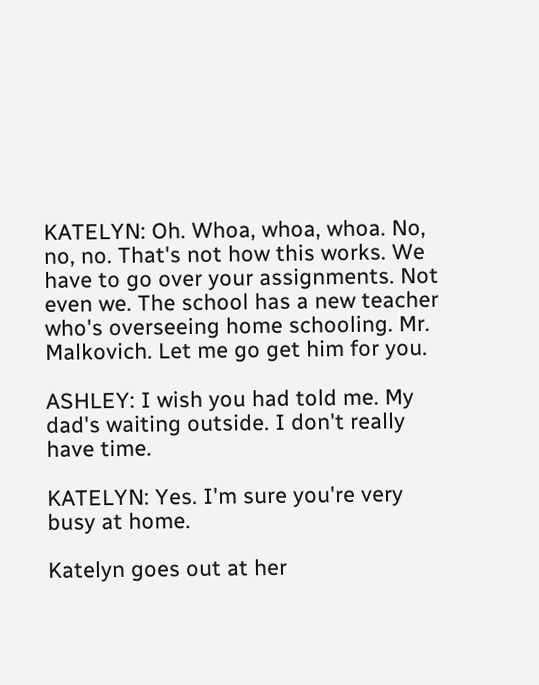KATELYN: Oh. Whoa, whoa, whoa. No, no, no. That's not how this works. We have to go over your assignments. Not even we. The school has a new teacher who's overseeing home schooling. Mr. Malkovich. Let me go get him for you.

ASHLEY: I wish you had told me. My dad's waiting outside. I don't really have time.

KATELYN: Yes. I'm sure you're very busy at home.

Katelyn goes out at her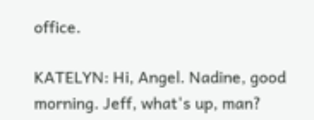office.

KATELYN: Hi, Angel. Nadine, good morning. Jeff, what's up, man?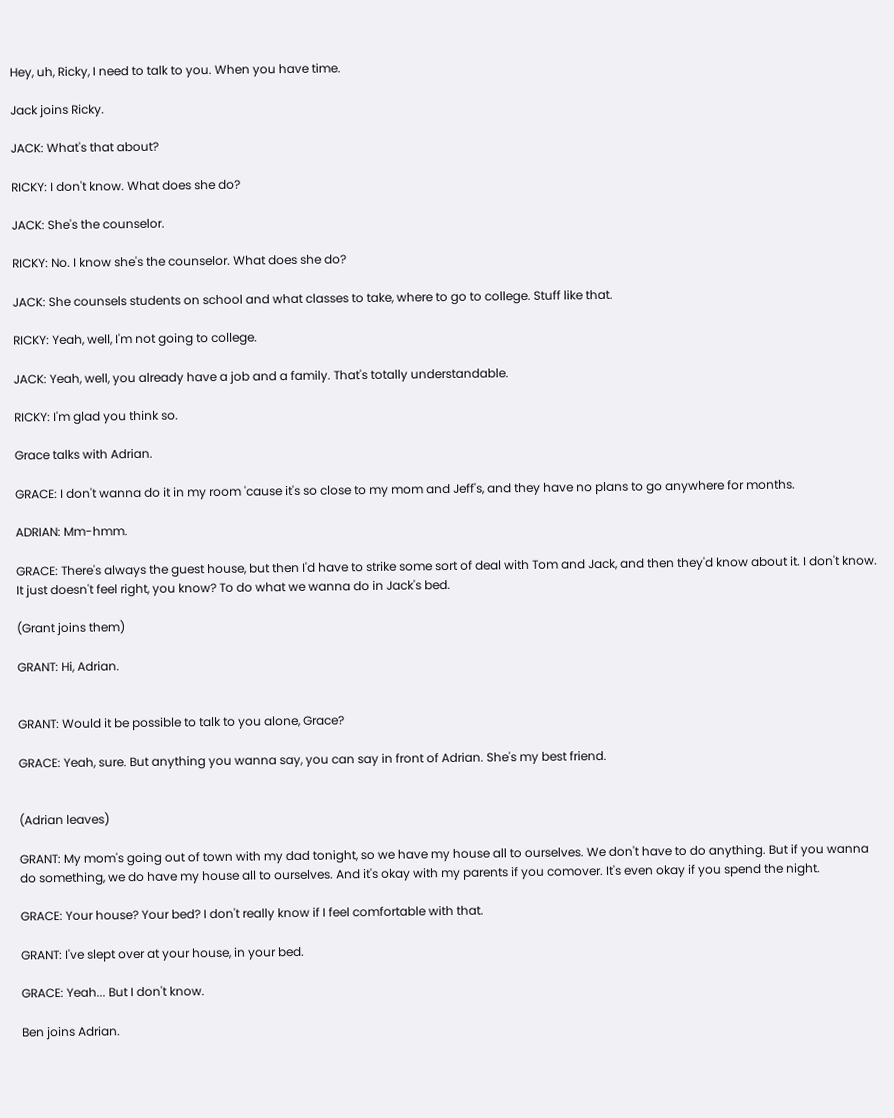Hey, uh, Ricky, I need to talk to you. When you have time.

Jack joins Ricky.

JACK: What's that about?

RICKY: I don't know. What does she do?

JACK: She's the counselor.

RICKY: No. I know she's the counselor. What does she do?

JACK: She counsels students on school and what classes to take, where to go to college. Stuff like that.

RICKY: Yeah, well, I'm not going to college.

JACK: Yeah, well, you already have a job and a family. That's totally understandable.

RICKY: I'm glad you think so.

Grace talks with Adrian.

GRACE: I don't wanna do it in my room 'cause it's so close to my mom and Jeff's, and they have no plans to go anywhere for months.

ADRIAN: Mm-hmm.

GRACE: There's always the guest house, but then I'd have to strike some sort of deal with Tom and Jack, and then they'd know about it. I don't know. It just doesn't feel right, you know? To do what we wanna do in Jack's bed.

(Grant joins them)

GRANT: Hi, Adrian.


GRANT: Would it be possible to talk to you alone, Grace?

GRACE: Yeah, sure. But anything you wanna say, you can say in front of Adrian. She's my best friend.


(Adrian leaves)

GRANT: My mom's going out of town with my dad tonight, so we have my house all to ourselves. We don't have to do anything. But if you wanna do something, we do have my house all to ourselves. And it's okay with my parents if you comover. It's even okay if you spend the night.

GRACE: Your house? Your bed? I don't really know if I feel comfortable with that.

GRANT: I've slept over at your house, in your bed.

GRACE: Yeah... But I don't know.

Ben joins Adrian.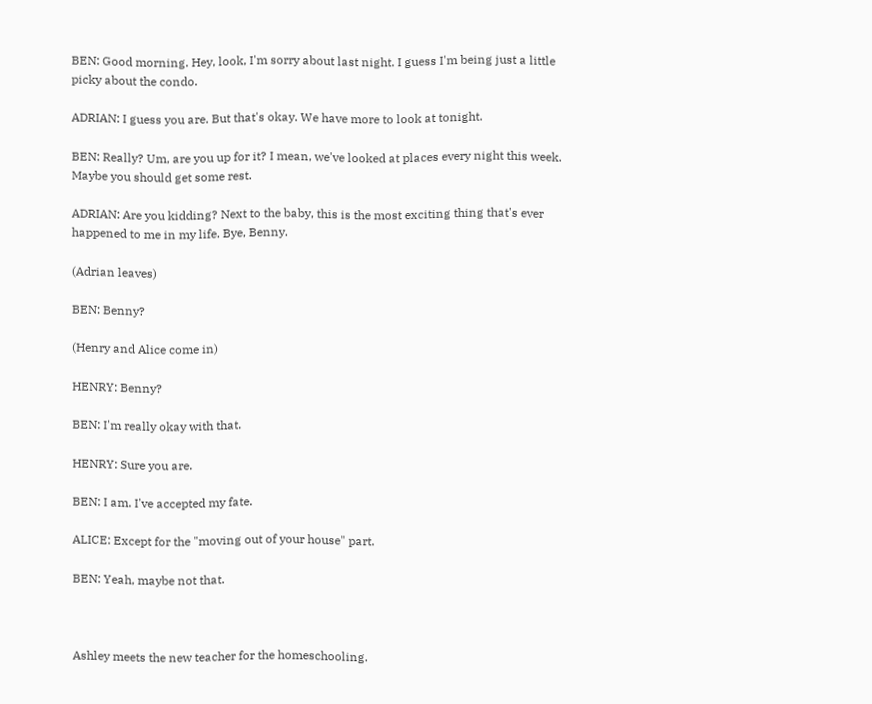BEN: Good morning. Hey, look, I'm sorry about last night. I guess I'm being just a little picky about the condo.

ADRIAN: I guess you are. But that's okay. We have more to look at tonight.

BEN: Really? Um, are you up for it? I mean, we've looked at places every night this week. Maybe you should get some rest.

ADRIAN: Are you kidding? Next to the baby, this is the most exciting thing that's ever happened to me in my life. Bye, Benny.

(Adrian leaves)

BEN: Benny?

(Henry and Alice come in)

HENRY: Benny?

BEN: I'm really okay with that.

HENRY: Sure you are.

BEN: I am. I've accepted my fate.

ALICE: Except for the "moving out of your house" part.

BEN: Yeah, maybe not that.



Ashley meets the new teacher for the homeschooling.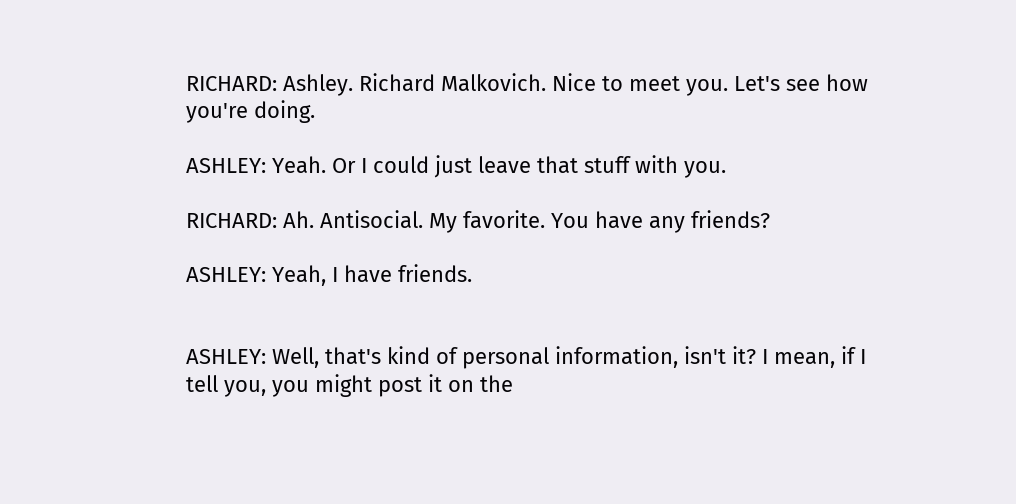RICHARD: Ashley. Richard Malkovich. Nice to meet you. Let's see how you're doing.

ASHLEY: Yeah. Or I could just leave that stuff with you.

RICHARD: Ah. Antisocial. My favorite. You have any friends?

ASHLEY: Yeah, I have friends.


ASHLEY: Well, that's kind of personal information, isn't it? I mean, if I tell you, you might post it on the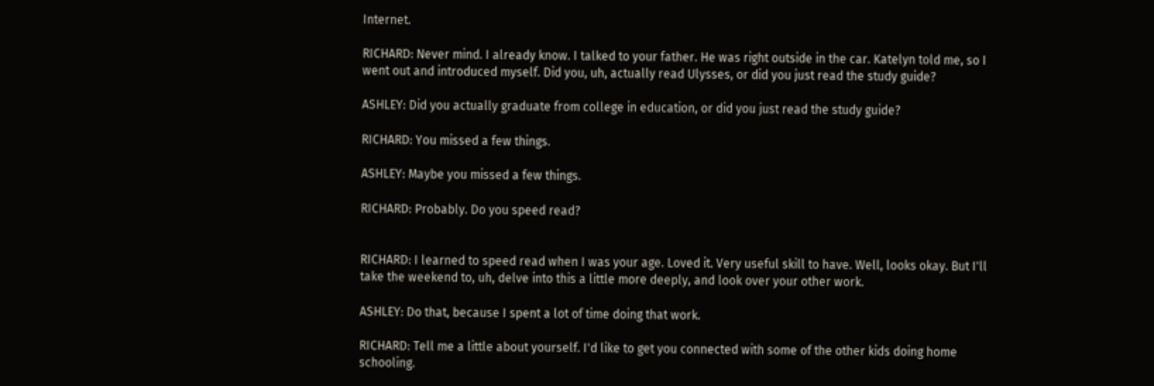Internet.

RICHARD: Never mind. I already know. I talked to your father. He was right outside in the car. Katelyn told me, so I went out and introduced myself. Did you, uh, actually read Ulysses, or did you just read the study guide?

ASHLEY: Did you actually graduate from college in education, or did you just read the study guide?

RICHARD: You missed a few things.

ASHLEY: Maybe you missed a few things.

RICHARD: Probably. Do you speed read?


RICHARD: I learned to speed read when I was your age. Loved it. Very useful skill to have. Well, looks okay. But I'll take the weekend to, uh, delve into this a little more deeply, and look over your other work.

ASHLEY: Do that, because I spent a lot of time doing that work.

RICHARD: Tell me a little about yourself. I'd like to get you connected with some of the other kids doing home schooling.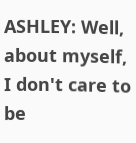ASHLEY: Well, about myself, I don't care to be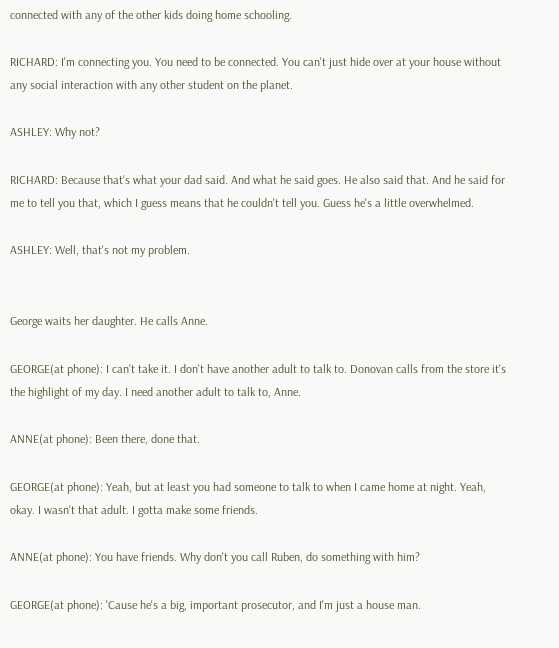connected with any of the other kids doing home schooling.

RICHARD: I'm connecting you. You need to be connected. You can't just hide over at your house without any social interaction with any other student on the planet.

ASHLEY: Why not?

RICHARD: Because that's what your dad said. And what he said goes. He also said that. And he said for me to tell you that, which I guess means that he couldn't tell you. Guess he's a little overwhelmed.

ASHLEY: Well, that's not my problem.


George waits her daughter. He calls Anne.

GEORGE(at phone): I can't take it. I don't have another adult to talk to. Donovan calls from the store it's the highlight of my day. I need another adult to talk to, Anne.

ANNE(at phone): Been there, done that.

GEORGE(at phone): Yeah, but at least you had someone to talk to when I came home at night. Yeah, okay. I wasn't that adult. I gotta make some friends.

ANNE(at phone): You have friends. Why don't you call Ruben, do something with him?

GEORGE(at phone): 'Cause he's a big, important prosecutor, and I'm just a house man.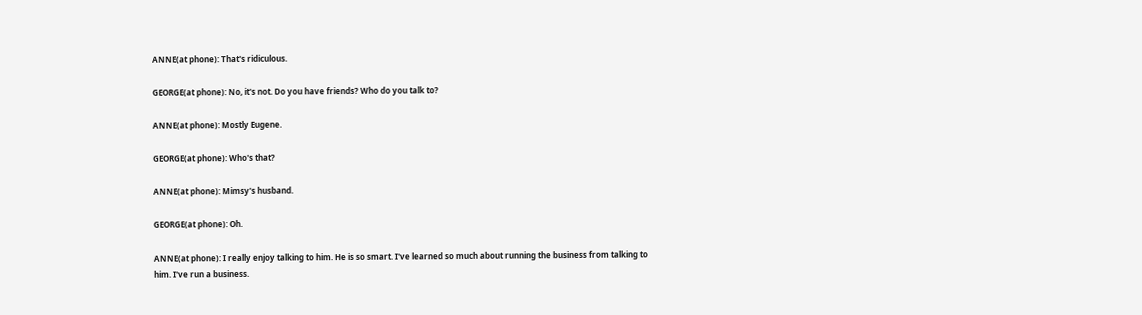ANNE(at phone): That's ridiculous.

GEORGE(at phone): No, it's not. Do you have friends? Who do you talk to?

ANNE(at phone): Mostly Eugene.

GEORGE(at phone): Who's that?

ANNE(at phone): Mimsy's husband.

GEORGE(at phone): Oh.

ANNE(at phone): I really enjoy talking to him. He is so smart. I've learned so much about running the business from talking to him. I've run a business.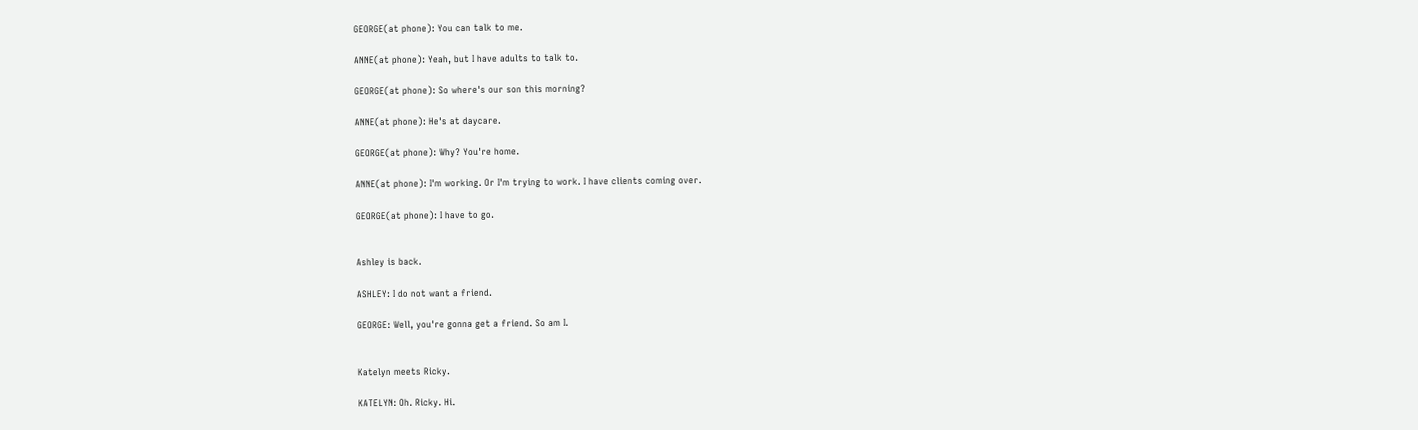GEORGE(at phone): You can talk to me.

ANNE(at phone): Yeah, but I have adults to talk to.

GEORGE(at phone): So where's our son this morning?

ANNE(at phone): He's at daycare.

GEORGE(at phone): Why? You're home.

ANNE(at phone): I'm working. Or I'm trying to work. I have clients coming over.

GEORGE(at phone): I have to go.


Ashley is back.

ASHLEY: I do not want a friend.

GEORGE: Well, you're gonna get a friend. So am I.


Katelyn meets Ricky.

KATELYN: Oh. Ricky. Hi.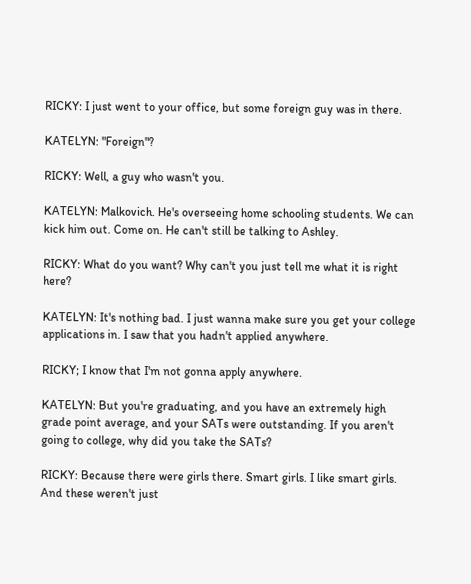RICKY: I just went to your office, but some foreign guy was in there.

KATELYN: "Foreign"?

RICKY: Well, a guy who wasn't you.

KATELYN: Malkovich. He's overseeing home schooling students. We can kick him out. Come on. He can't still be talking to Ashley.

RICKY: What do you want? Why can't you just tell me what it is right here?

KATELYN: It's nothing bad. I just wanna make sure you get your college applications in. I saw that you hadn't applied anywhere.

RICKY; I know that I'm not gonna apply anywhere.

KATELYN: But you're graduating, and you have an extremely high grade point average, and your SATs were outstanding. If you aren't going to college, why did you take the SATs?

RICKY: Because there were girls there. Smart girls. I like smart girls. And these weren't just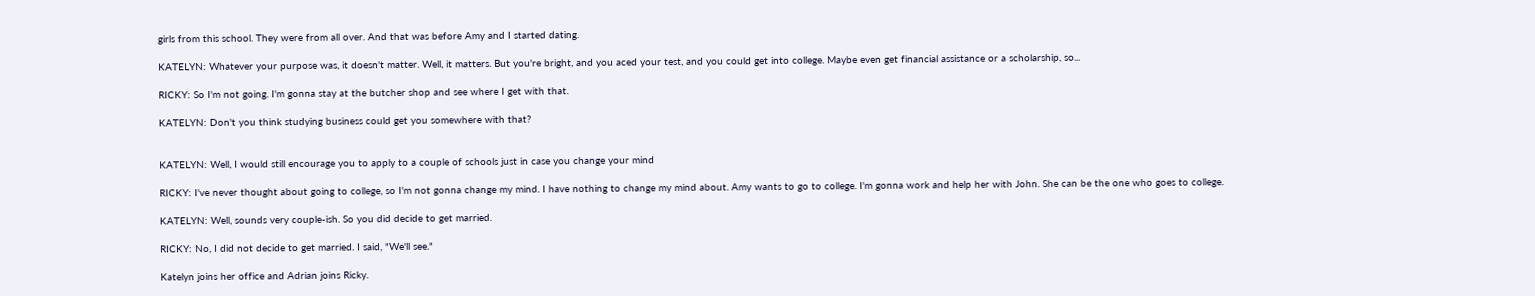girls from this school. They were from all over. And that was before Amy and I started dating.

KATELYN: Whatever your purpose was, it doesn't matter. Well, it matters. But you're bright, and you aced your test, and you could get into college. Maybe even get financial assistance or a scholarship, so...

RICKY: So I'm not going. I'm gonna stay at the butcher shop and see where I get with that.

KATELYN: Don't you think studying business could get you somewhere with that?


KATELYN: Well, I would still encourage you to apply to a couple of schools just in case you change your mind

RICKY: I've never thought about going to college, so I'm not gonna change my mind. I have nothing to change my mind about. Amy wants to go to college. I'm gonna work and help her with John. She can be the one who goes to college.

KATELYN: Well, sounds very couple-ish. So you did decide to get married.

RICKY: No, I did not decide to get married. I said, "We'll see."

Katelyn joins her office and Adrian joins Ricky.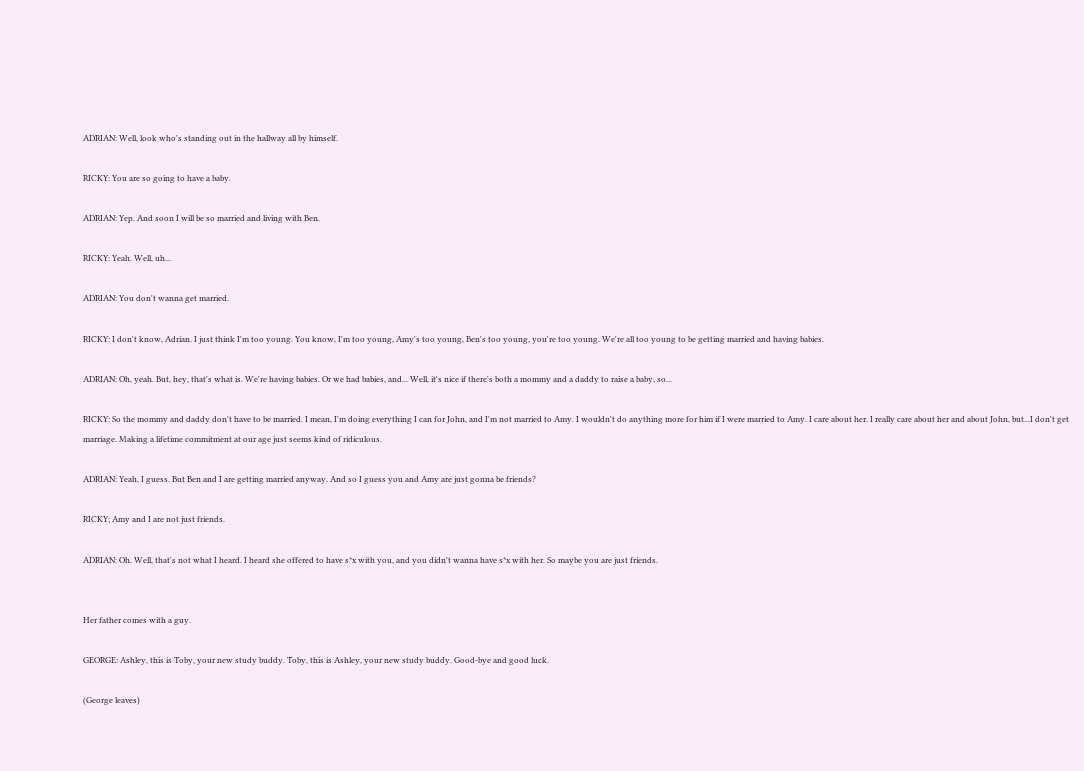ADRIAN: Well, look who's standing out in the hallway all by himself.

RICKY: You are so going to have a baby.

ADRIAN: Yep. And soon I will be so married and living with Ben.

RICKY: Yeah. Well, uh...

ADRIAN: You don't wanna get married.

RICKY: I don't know, Adrian. I just think I'm too young. You know, I'm too young, Amy's too young, Ben's too young, you're too young. We're all too young to be getting married and having babies.

ADRIAN: Oh, yeah. But, hey, that's what is. We're having babies. Or we had babies, and... Well, it's nice if there's both a mommy and a daddy to raise a baby, so...

RICKY: So the mommy and daddy don't have to be married. I mean, I'm doing everything I can for John, and I'm not married to Amy. I wouldn't do anything more for him if I were married to Amy. I care about her. I really care about her and about John, but...I don't get marriage. Making a lifetime commitment at our age just seems kind of ridiculous.

ADRIAN: Yeah, I guess. But Ben and I are getting married anyway. And so I guess you and Amy are just gonna be friends?

RICKY; Amy and I are not just friends.

ADRIAN: Oh. Well, that's not what I heard. I heard she offered to have s*x with you, and you didn't wanna have s*x with her. So maybe you are just friends.


Her father comes with a guy.

GEORGE: Ashley, this is Toby, your new study buddy. Toby, this is Ashley, your new study buddy. Good-bye and good luck.

(George leaves)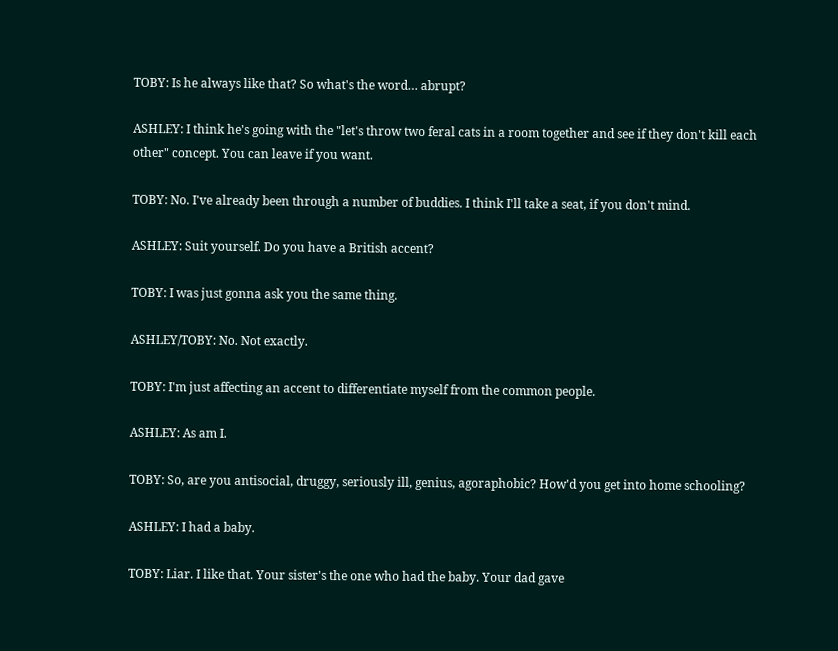TOBY: Is he always like that? So what's the word… abrupt?

ASHLEY: I think he's going with the "let's throw two feral cats in a room together and see if they don't kill each other" concept. You can leave if you want.

TOBY: No. I've already been through a number of buddies. I think I'll take a seat, if you don't mind.

ASHLEY: Suit yourself. Do you have a British accent?

TOBY: I was just gonna ask you the same thing.

ASHLEY/TOBY: No. Not exactly.

TOBY: I'm just affecting an accent to differentiate myself from the common people.

ASHLEY: As am I.

TOBY: So, are you antisocial, druggy, seriously ill, genius, agoraphobic? How'd you get into home schooling?

ASHLEY: I had a baby.

TOBY: Liar. I like that. Your sister's the one who had the baby. Your dad gave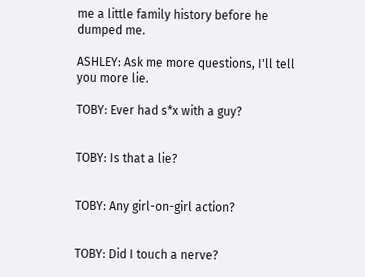me a little family history before he dumped me.

ASHLEY: Ask me more questions, I'll tell you more lie.

TOBY: Ever had s*x with a guy?


TOBY: Is that a lie?


TOBY: Any girl-on-girl action?


TOBY: Did I touch a nerve?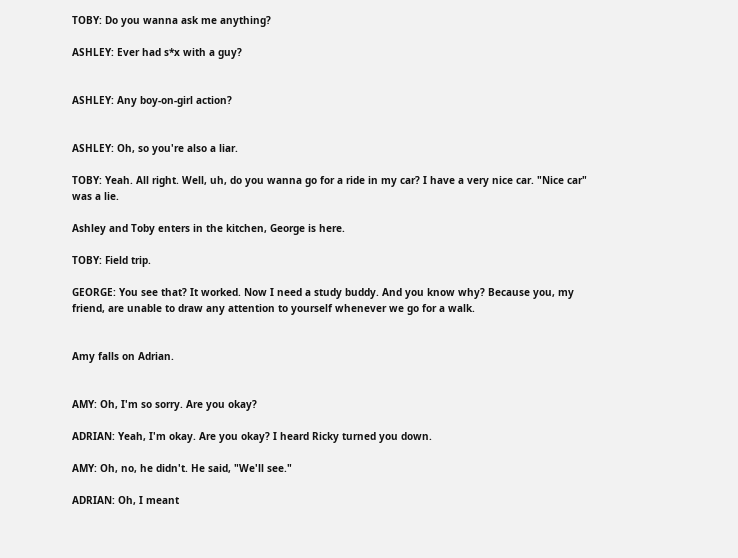TOBY: Do you wanna ask me anything?

ASHLEY: Ever had s*x with a guy?


ASHLEY: Any boy-on-girl action?


ASHLEY: Oh, so you're also a liar.

TOBY: Yeah. All right. Well, uh, do you wanna go for a ride in my car? I have a very nice car. "Nice car" was a lie.

Ashley and Toby enters in the kitchen, George is here.

TOBY: Field trip.

GEORGE: You see that? It worked. Now I need a study buddy. And you know why? Because you, my friend, are unable to draw any attention to yourself whenever we go for a walk.


Amy falls on Adrian.


AMY: Oh, I'm so sorry. Are you okay?

ADRIAN: Yeah, I'm okay. Are you okay? I heard Ricky turned you down.

AMY: Oh, no, he didn't. He said, "We'll see."

ADRIAN: Oh, I meant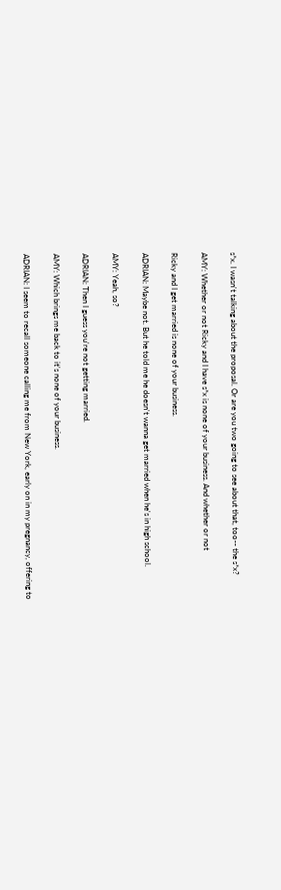s*x. I wasn't talking about the proposal. Or are you two going to see about that, too-- the s*x?

AMY: Whether or not Ricky and I have s*x is none of your business. And whether or not

Ricky and I get married is none of your business.

ADRIAN: Maybe not. But he told me he doesn't wanna get married when he's in high school.

AMY: Yeah, so?

ADRIAN: Then I guess you're not getting married.

AMY: Which brings me back to it's none of your business.

ADRIAN: I seem to recall someone calling me from New York, early on in my pregnancy, offering to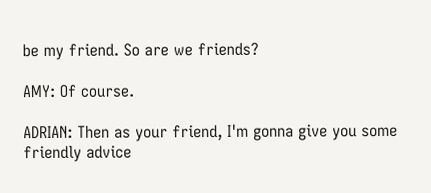be my friend. So are we friends?

AMY: Of course.

ADRIAN: Then as your friend, I'm gonna give you some friendly advice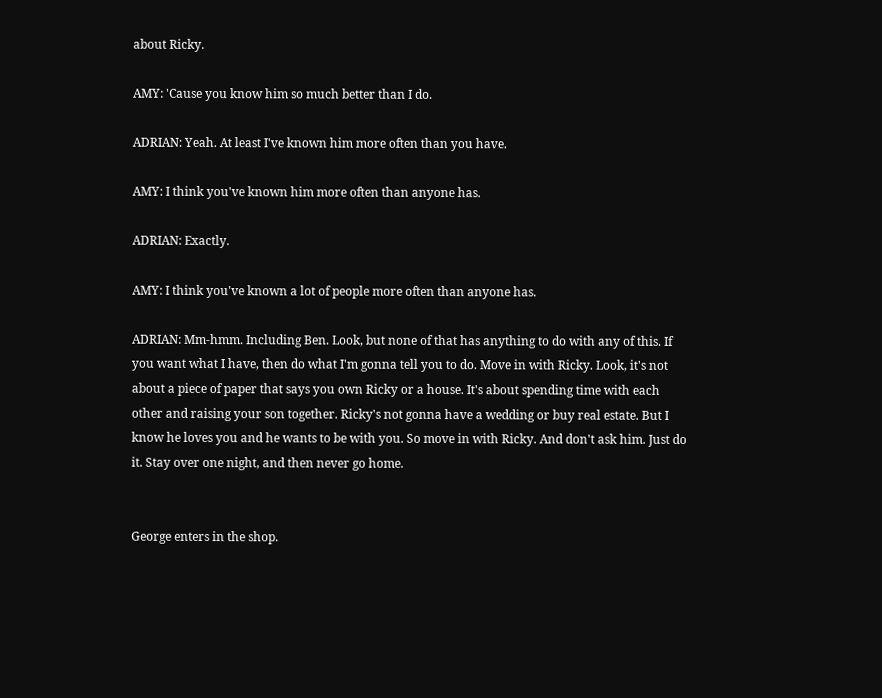about Ricky.

AMY: 'Cause you know him so much better than I do.

ADRIAN: Yeah. At least I've known him more often than you have.

AMY: I think you've known him more often than anyone has.

ADRIAN: Exactly.

AMY: I think you've known a lot of people more often than anyone has.

ADRIAN: Mm-hmm. Including Ben. Look, but none of that has anything to do with any of this. If you want what I have, then do what I'm gonna tell you to do. Move in with Ricky. Look, it's not about a piece of paper that says you own Ricky or a house. It's about spending time with each other and raising your son together. Ricky's not gonna have a wedding or buy real estate. But I know he loves you and he wants to be with you. So move in with Ricky. And don't ask him. Just do it. Stay over one night, and then never go home.


George enters in the shop.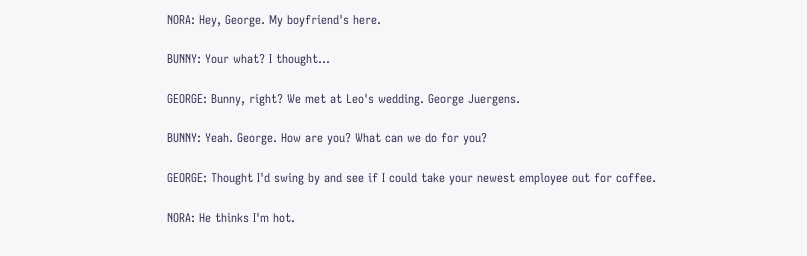NORA: Hey, George. My boyfriend's here.

BUNNY: Your what? I thought...

GEORGE: Bunny, right? We met at Leo's wedding. George Juergens.

BUNNY: Yeah. George. How are you? What can we do for you?

GEORGE: Thought I'd swing by and see if I could take your newest employee out for coffee.

NORA: He thinks I'm hot.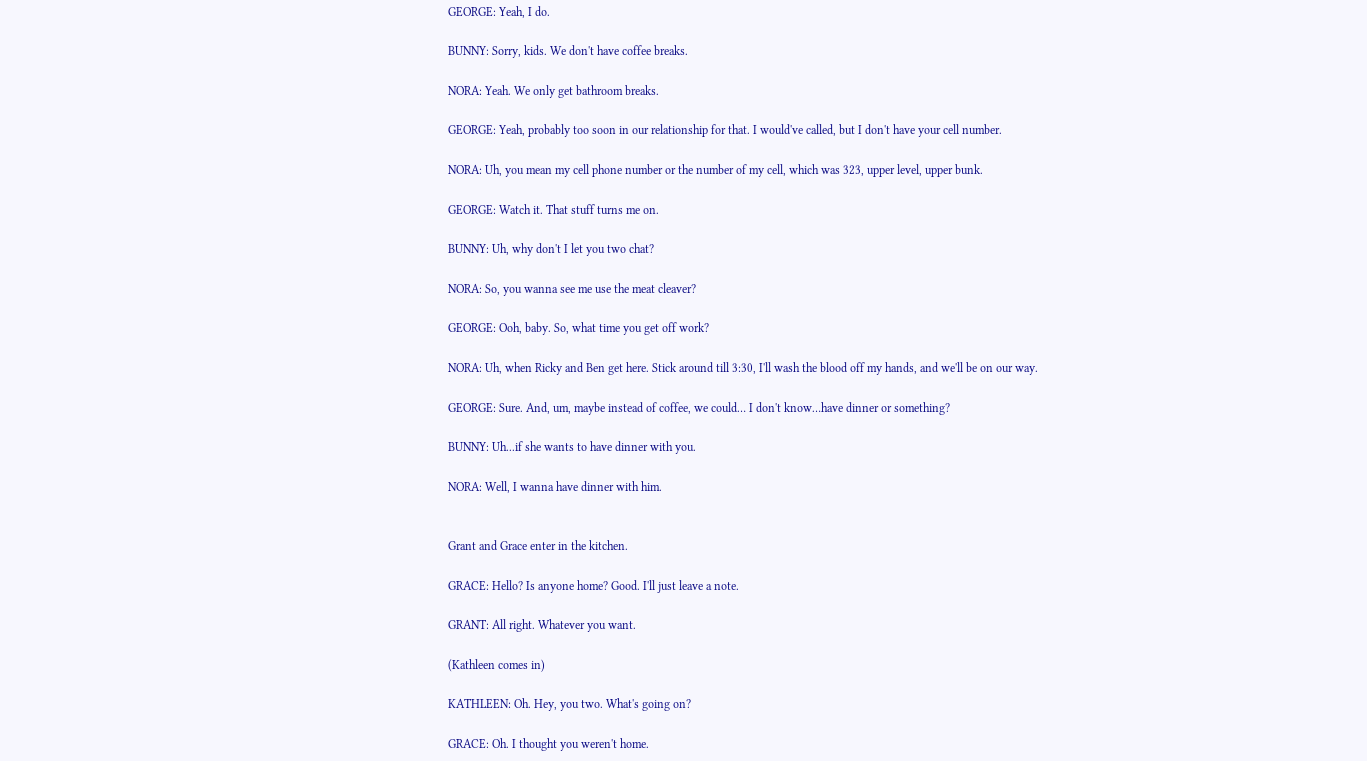GEORGE: Yeah, I do.

BUNNY: Sorry, kids. We don't have coffee breaks.

NORA: Yeah. We only get bathroom breaks.

GEORGE: Yeah, probably too soon in our relationship for that. I would've called, but I don't have your cell number.

NORA: Uh, you mean my cell phone number or the number of my cell, which was 323, upper level, upper bunk.

GEORGE: Watch it. That stuff turns me on.

BUNNY: Uh, why don't I let you two chat?

NORA: So, you wanna see me use the meat cleaver?

GEORGE: Ooh, baby. So, what time you get off work?

NORA: Uh, when Ricky and Ben get here. Stick around till 3:30, I'll wash the blood off my hands, and we'll be on our way.

GEORGE: Sure. And, um, maybe instead of coffee, we could… I don't know…have dinner or something?

BUNNY: Uh...if she wants to have dinner with you.

NORA: Well, I wanna have dinner with him.


Grant and Grace enter in the kitchen.

GRACE: Hello? Is anyone home? Good. I'll just leave a note.

GRANT: All right. Whatever you want.

(Kathleen comes in)

KATHLEEN: Oh. Hey, you two. What's going on?

GRACE: Oh. I thought you weren't home.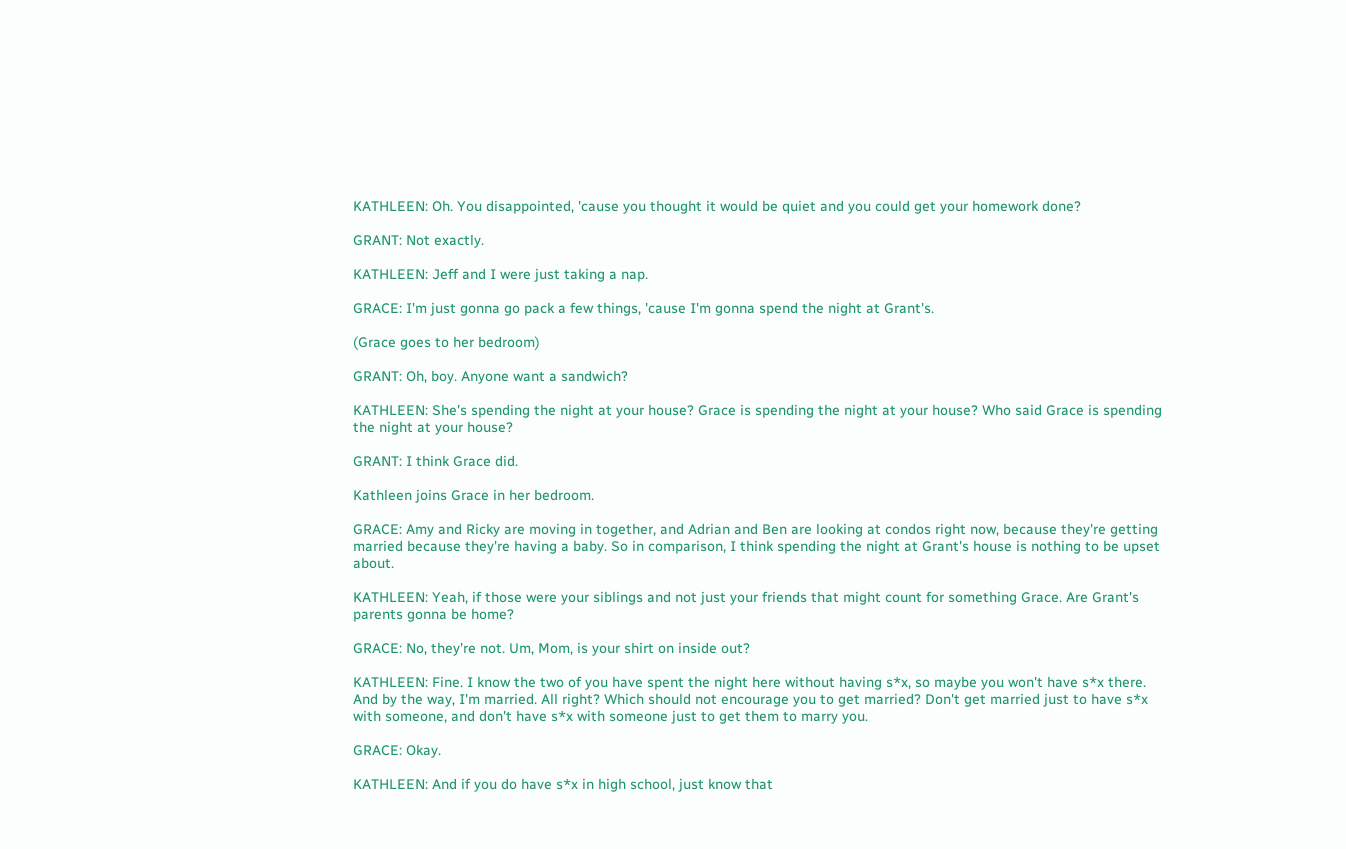KATHLEEN: Oh. You disappointed, 'cause you thought it would be quiet and you could get your homework done?

GRANT: Not exactly.

KATHLEEN: Jeff and I were just taking a nap.

GRACE: I'm just gonna go pack a few things, 'cause I'm gonna spend the night at Grant's.

(Grace goes to her bedroom)

GRANT: Oh, boy. Anyone want a sandwich?

KATHLEEN: She's spending the night at your house? Grace is spending the night at your house? Who said Grace is spending the night at your house?

GRANT: I think Grace did.

Kathleen joins Grace in her bedroom.

GRACE: Amy and Ricky are moving in together, and Adrian and Ben are looking at condos right now, because they're getting married because they're having a baby. So in comparison, I think spending the night at Grant's house is nothing to be upset about.

KATHLEEN: Yeah, if those were your siblings and not just your friends that might count for something Grace. Are Grant's parents gonna be home?

GRACE: No, they're not. Um, Mom, is your shirt on inside out?

KATHLEEN: Fine. I know the two of you have spent the night here without having s*x, so maybe you won't have s*x there. And by the way, I'm married. All right? Which should not encourage you to get married? Don't get married just to have s*x with someone, and don't have s*x with someone just to get them to marry you.

GRACE: Okay.

KATHLEEN: And if you do have s*x in high school, just know that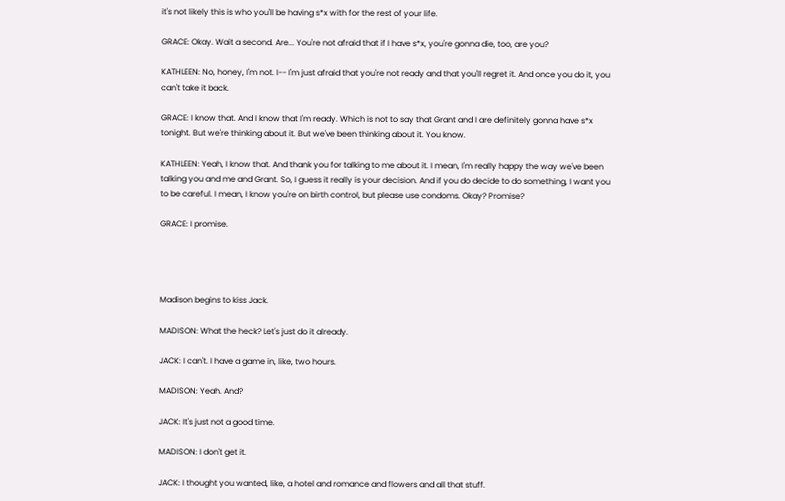it's not likely this is who you'll be having s*x with for the rest of your life.

GRACE: Okay. Wait a second. Are... You're not afraid that if I have s*x, you're gonna die, too, are you?

KATHLEEN: No, honey, I'm not. I-- I'm just afraid that you're not ready and that you'll regret it. And once you do it, you can't take it back.

GRACE: I know that. And I know that I'm ready. Which is not to say that Grant and I are definitely gonna have s*x tonight. But we're thinking about it. But we've been thinking about it. You know.

KATHLEEN: Yeah, I know that. And thank you for talking to me about it. I mean, I'm really happy the way we've been talking you and me and Grant. So, I guess it really is your decision. And if you do decide to do something, I want you to be careful. I mean, I know you're on birth control, but please use condoms. Okay? Promise?

GRACE: I promise.




Madison begins to kiss Jack.

MADISON: What the heck? Let's just do it already.

JACK: I can't. I have a game in, like, two hours.

MADISON: Yeah. And?

JACK: It's just not a good time.

MADISON: I don't get it.

JACK: I thought you wanted, like, a hotel and romance and flowers and all that stuff.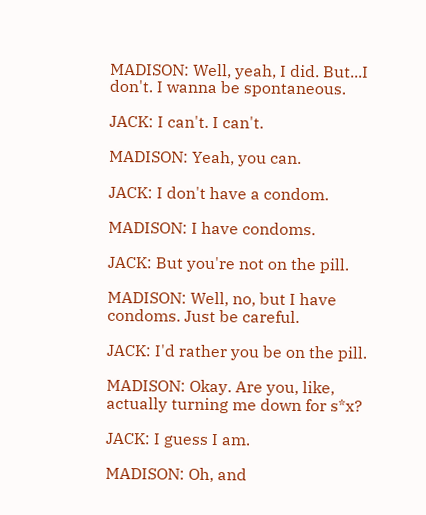MADISON: Well, yeah, I did. But...I don't. I wanna be spontaneous.

JACK: I can't. I can't.

MADISON: Yeah, you can.

JACK: I don't have a condom.

MADISON: I have condoms.

JACK: But you're not on the pill.

MADISON: Well, no, but I have condoms. Just be careful.

JACK: I'd rather you be on the pill.

MADISON: Okay. Are you, like, actually turning me down for s*x?

JACK: I guess I am.

MADISON: Oh, and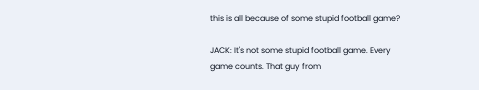this is all because of some stupid football game?

JACK: It's not some stupid football game. Every game counts. That guy from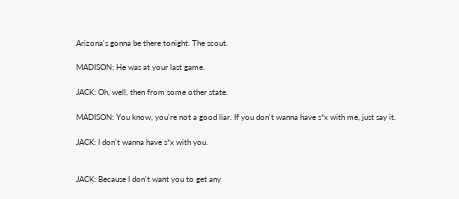Arizona's gonna be there tonight. The scout.

MADISON: He was at your last game.

JACK: Oh, well, then from some other state.

MADISON: You know, you're not a good liar. If you don't wanna have s*x with me, just say it.

JACK: I don't wanna have s*x with you.


JACK: Because I don't want you to get any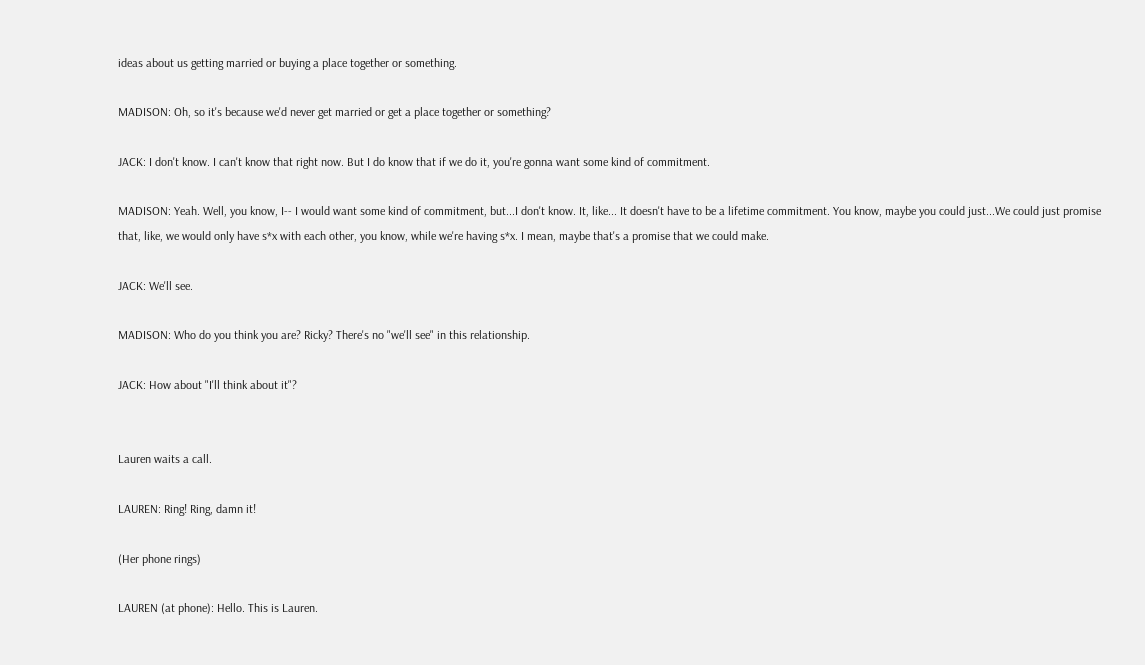ideas about us getting married or buying a place together or something.

MADISON: Oh, so it's because we'd never get married or get a place together or something?

JACK: I don't know. I can't know that right now. But I do know that if we do it, you're gonna want some kind of commitment.

MADISON: Yeah. Well, you know, I-- I would want some kind of commitment, but...I don't know. It, like... It doesn't have to be a lifetime commitment. You know, maybe you could just...We could just promise that, like, we would only have s*x with each other, you know, while we're having s*x. I mean, maybe that's a promise that we could make.

JACK: We'll see.

MADISON: Who do you think you are? Ricky? There's no "we'll see" in this relationship.

JACK: How about "I'll think about it"?


Lauren waits a call.

LAUREN: Ring! Ring, damn it!

(Her phone rings)

LAUREN (at phone): Hello. This is Lauren.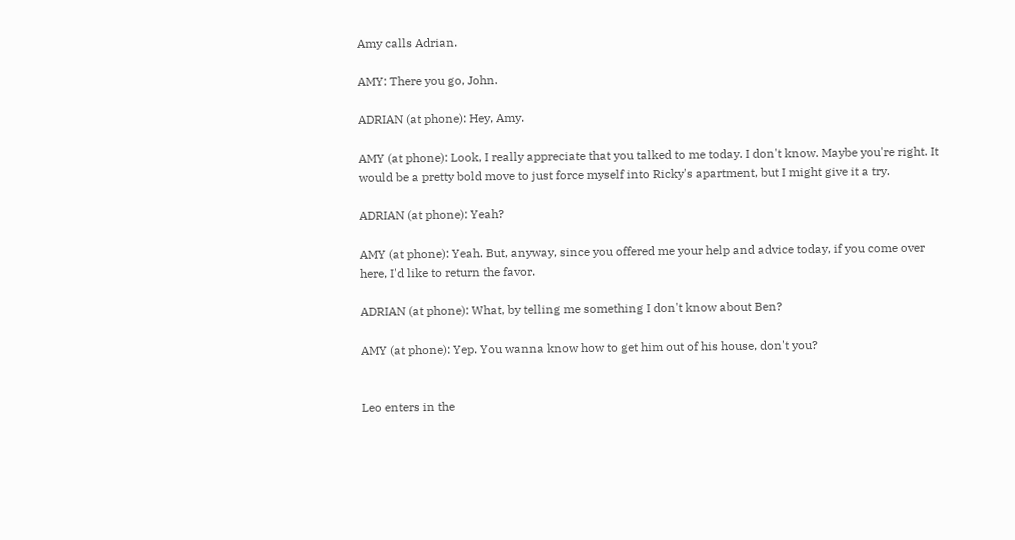Amy calls Adrian.

AMY: There you go, John.

ADRIAN (at phone): Hey, Amy.

AMY (at phone): Look, I really appreciate that you talked to me today. I don't know. Maybe you're right. It would be a pretty bold move to just force myself into Ricky's apartment, but I might give it a try.

ADRIAN (at phone): Yeah?

AMY (at phone): Yeah. But, anyway, since you offered me your help and advice today, if you come over here, I'd like to return the favor.

ADRIAN (at phone): What, by telling me something I don't know about Ben?

AMY (at phone): Yep. You wanna know how to get him out of his house, don't you?


Leo enters in the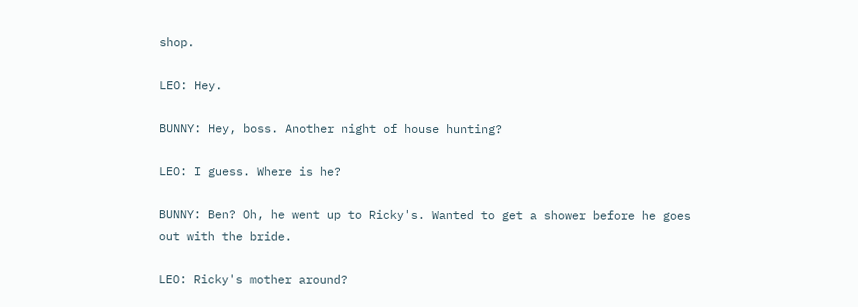shop.

LEO: Hey.

BUNNY: Hey, boss. Another night of house hunting?

LEO: I guess. Where is he?

BUNNY: Ben? Oh, he went up to Ricky's. Wanted to get a shower before he goes out with the bride.

LEO: Ricky's mother around?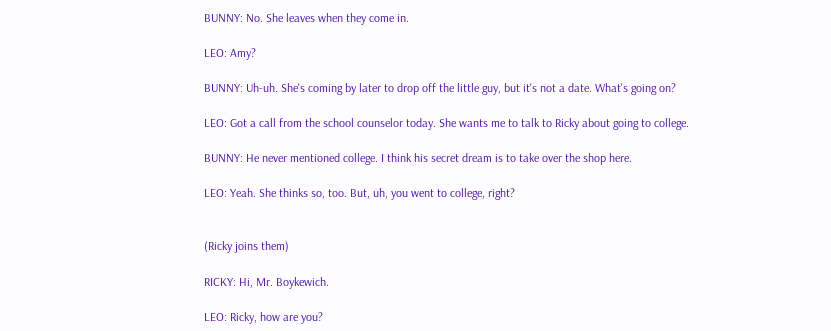BUNNY: No. She leaves when they come in.

LEO: Amy?

BUNNY: Uh-uh. She's coming by later to drop off the little guy, but it's not a date. What's going on?

LEO: Got a call from the school counselor today. She wants me to talk to Ricky about going to college.

BUNNY: He never mentioned college. I think his secret dream is to take over the shop here.

LEO: Yeah. She thinks so, too. But, uh, you went to college, right?


(Ricky joins them)

RICKY: Hi, Mr. Boykewich.

LEO: Ricky, how are you?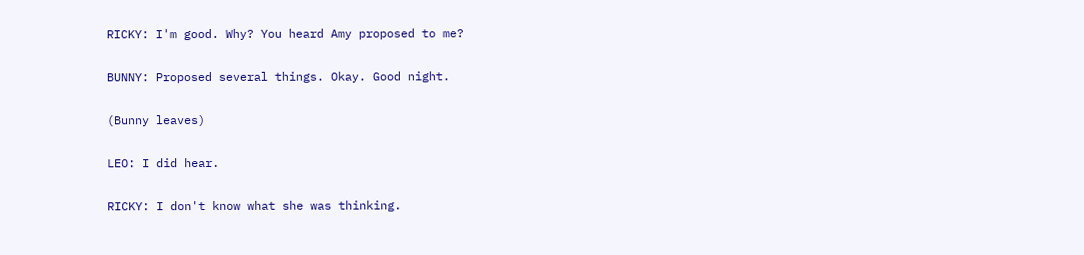RICKY: I'm good. Why? You heard Amy proposed to me?

BUNNY: Proposed several things. Okay. Good night.

(Bunny leaves)

LEO: I did hear.

RICKY: I don't know what she was thinking.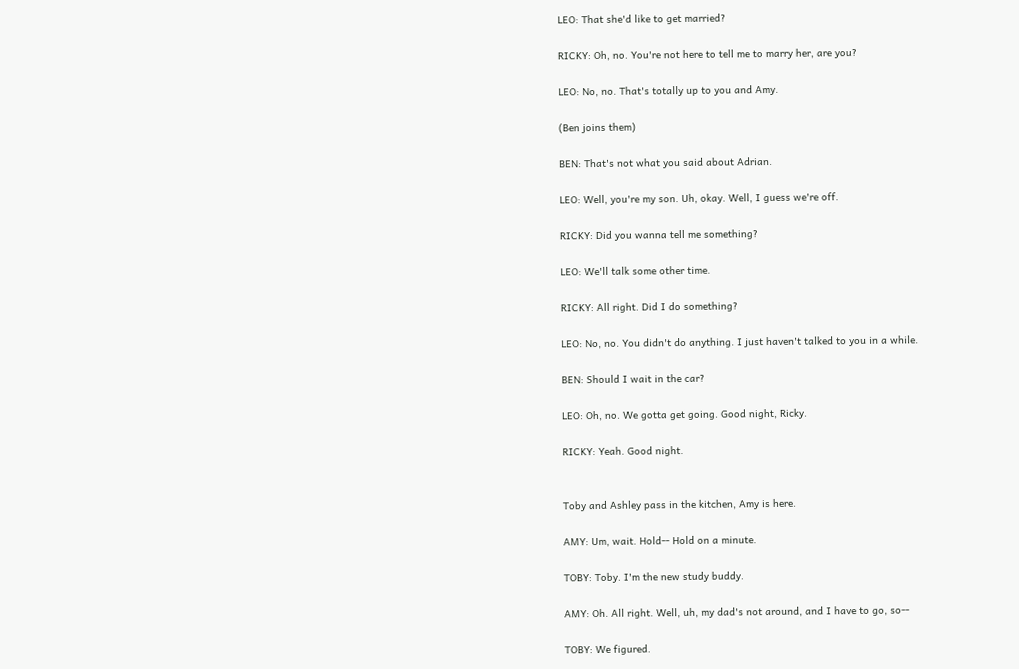LEO: That she'd like to get married?

RICKY: Oh, no. You're not here to tell me to marry her, are you?

LEO: No, no. That's totally up to you and Amy.

(Ben joins them)

BEN: That's not what you said about Adrian.

LEO: Well, you're my son. Uh, okay. Well, I guess we're off.

RICKY: Did you wanna tell me something?

LEO: We'll talk some other time.

RICKY: All right. Did I do something?

LEO: No, no. You didn't do anything. I just haven't talked to you in a while.

BEN: Should I wait in the car?

LEO: Oh, no. We gotta get going. Good night, Ricky.

RICKY: Yeah. Good night.


Toby and Ashley pass in the kitchen, Amy is here.

AMY: Um, wait. Hold-- Hold on a minute.

TOBY: Toby. I'm the new study buddy.

AMY: Oh. All right. Well, uh, my dad's not around, and I have to go, so--

TOBY: We figured.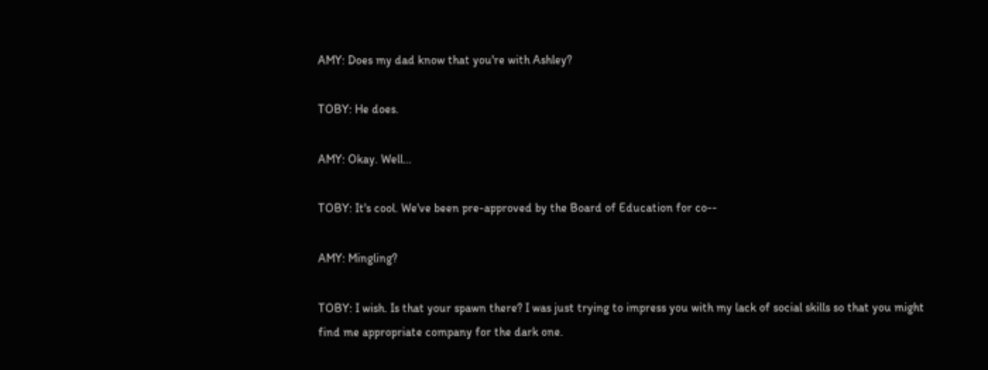AMY: Does my dad know that you're with Ashley?

TOBY: He does.

AMY: Okay. Well…

TOBY: It's cool. We've been pre-approved by the Board of Education for co--

AMY: Mingling?

TOBY: I wish. Is that your spawn there? I was just trying to impress you with my lack of social skills so that you might find me appropriate company for the dark one.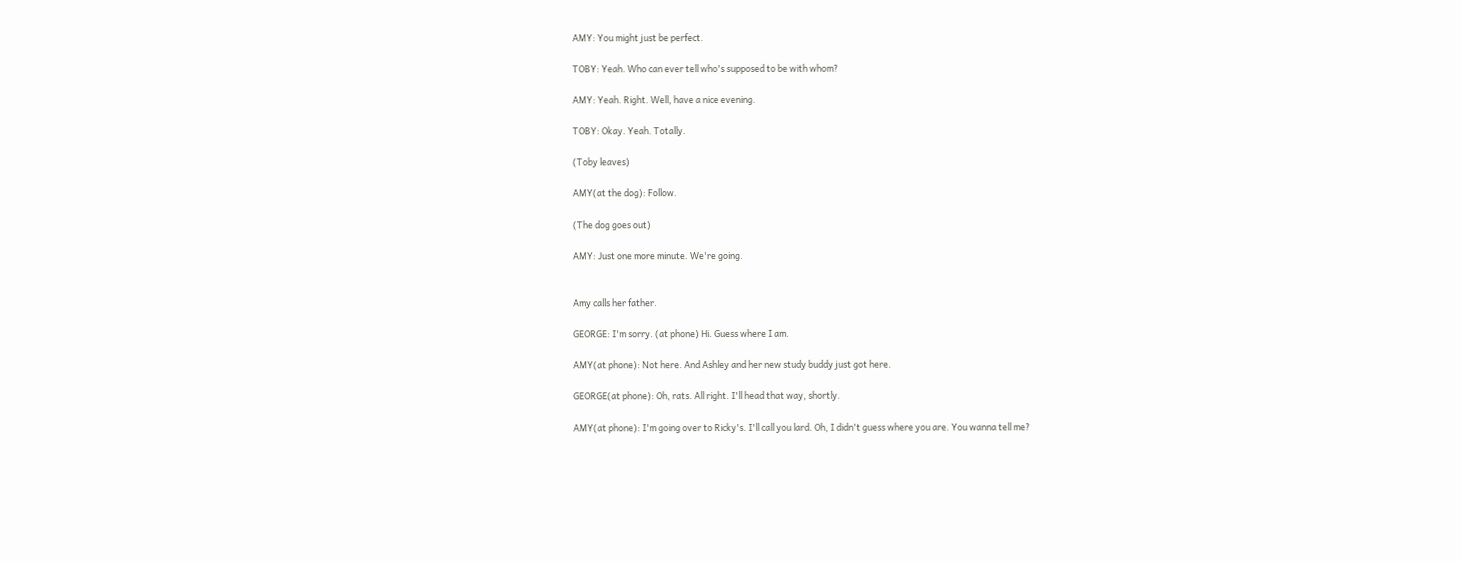AMY: You might just be perfect.

TOBY: Yeah. Who can ever tell who's supposed to be with whom?

AMY: Yeah. Right. Well, have a nice evening.

TOBY: Okay. Yeah. Totally.

(Toby leaves)

AMY(at the dog): Follow.

(The dog goes out)

AMY: Just one more minute. We're going.


Amy calls her father.

GEORGE: I'm sorry. (at phone) Hi. Guess where I am.

AMY(at phone): Not here. And Ashley and her new study buddy just got here.

GEORGE(at phone): Oh, rats. All right. I'll head that way, shortly.

AMY(at phone): I'm going over to Ricky's. I'll call you lard. Oh, I didn't guess where you are. You wanna tell me?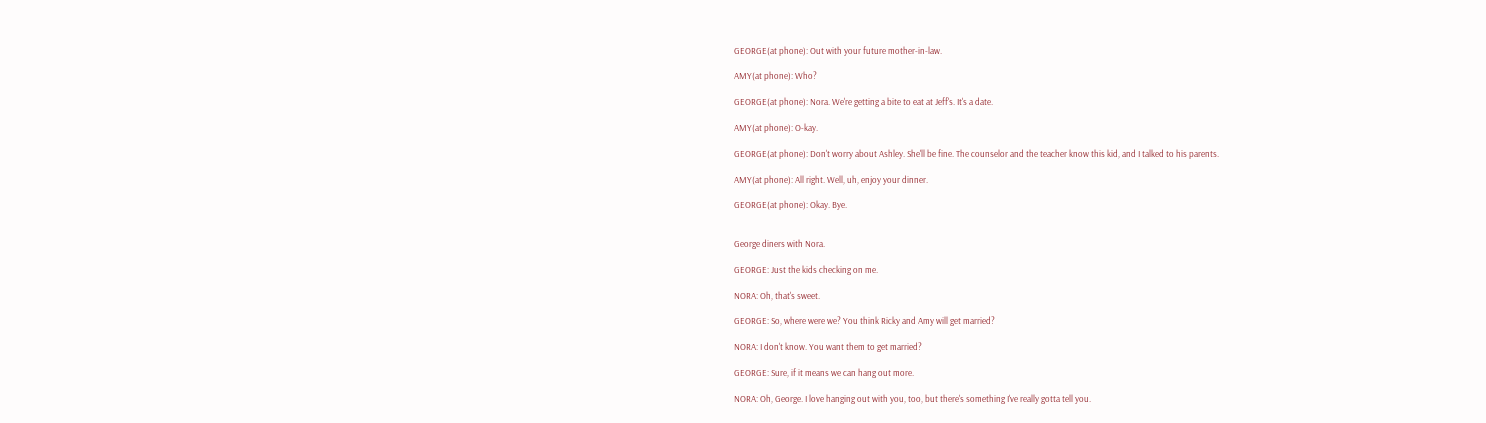GEORGE(at phone): Out with your future mother-in-law.

AMY(at phone): Who?

GEORGE(at phone): Nora. We're getting a bite to eat at Jeff's. It's a date.

AMY(at phone): O-kay.

GEORGE(at phone): Don't worry about Ashley. She'll be fine. The counselor and the teacher know this kid, and I talked to his parents.

AMY(at phone): All right. Well, uh, enjoy your dinner.

GEORGE(at phone): Okay. Bye.


George diners with Nora.

GEORGE: Just the kids checking on me.

NORA: Oh, that's sweet.

GEORGE: So, where were we? You think Ricky and Amy will get married?

NORA: I don't know. You want them to get married?

GEORGE: Sure, if it means we can hang out more.

NORA: Oh, George. I love hanging out with you, too, but there's something I've really gotta tell you.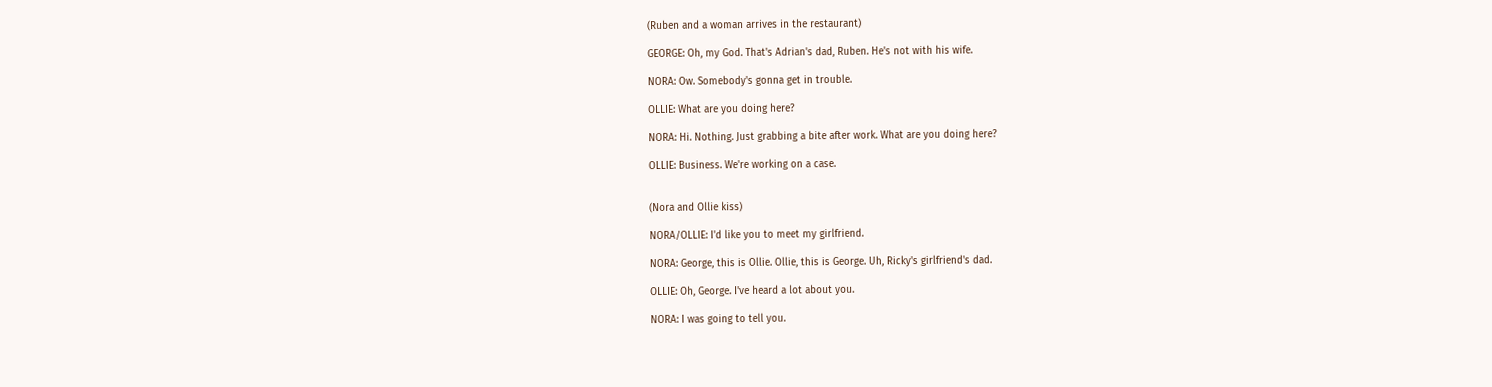(Ruben and a woman arrives in the restaurant)

GEORGE: Oh, my God. That's Adrian's dad, Ruben. He's not with his wife.

NORA: Ow. Somebody's gonna get in trouble.

OLLIE: What are you doing here?

NORA: Hi. Nothing. Just grabbing a bite after work. What are you doing here?

OLLIE: Business. We're working on a case.


(Nora and Ollie kiss)

NORA/OLLIE: I'd like you to meet my girlfriend.

NORA: George, this is Ollie. Ollie, this is George. Uh, Ricky's girlfriend's dad.

OLLIE: Oh, George. I've heard a lot about you.

NORA: I was going to tell you.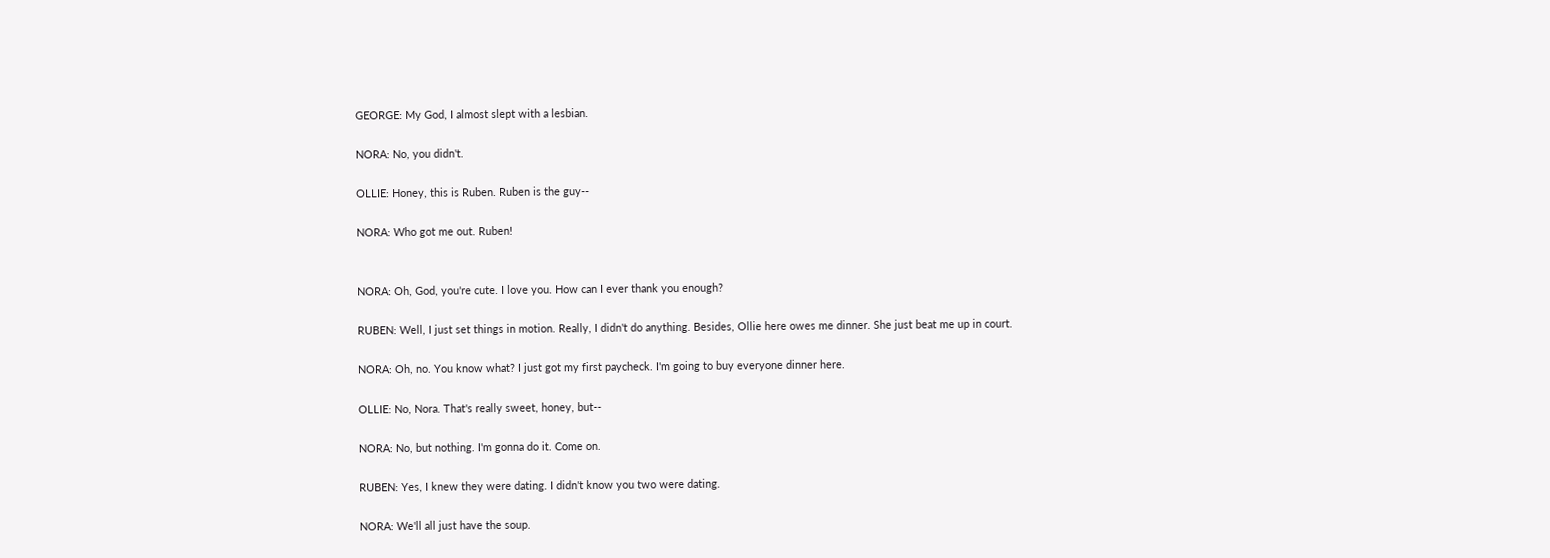GEORGE: My God, I almost slept with a lesbian.

NORA: No, you didn't.

OLLIE: Honey, this is Ruben. Ruben is the guy--

NORA: Who got me out. Ruben!


NORA: Oh, God, you're cute. I love you. How can I ever thank you enough?

RUBEN: Well, I just set things in motion. Really, I didn't do anything. Besides, Ollie here owes me dinner. She just beat me up in court.

NORA: Oh, no. You know what? I just got my first paycheck. I'm going to buy everyone dinner here.

OLLIE: No, Nora. That's really sweet, honey, but--

NORA: No, but nothing. I'm gonna do it. Come on.

RUBEN: Yes, I knew they were dating. I didn't know you two were dating.

NORA: We'll all just have the soup.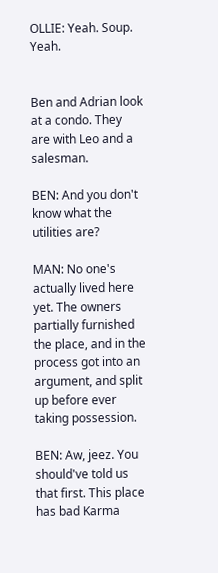OLLIE: Yeah. Soup. Yeah.


Ben and Adrian look at a condo. They are with Leo and a salesman.

BEN: And you don't know what the utilities are?

MAN: No one's actually lived here yet. The owners partially furnished the place, and in the process got into an argument, and split up before ever taking possession.

BEN: Aw, jeez. You should've told us that first. This place has bad Karma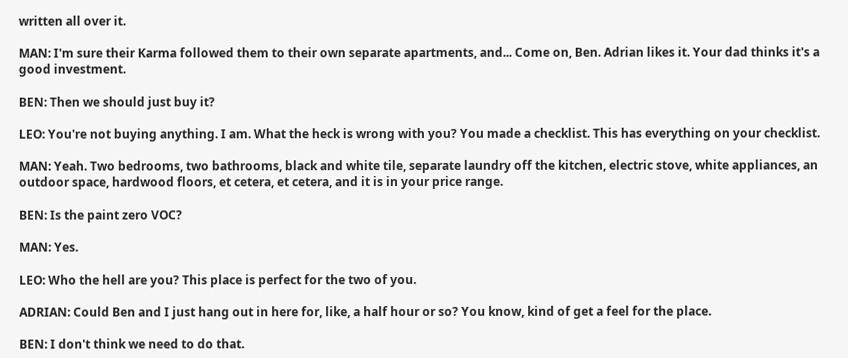written all over it.

MAN: I'm sure their Karma followed them to their own separate apartments, and... Come on, Ben. Adrian likes it. Your dad thinks it's a good investment.

BEN: Then we should just buy it?

LEO: You're not buying anything. I am. What the heck is wrong with you? You made a checklist. This has everything on your checklist.

MAN: Yeah. Two bedrooms, two bathrooms, black and white tile, separate laundry off the kitchen, electric stove, white appliances, an outdoor space, hardwood floors, et cetera, et cetera, and it is in your price range.

BEN: Is the paint zero VOC?

MAN: Yes.

LEO: Who the hell are you? This place is perfect for the two of you.

ADRIAN: Could Ben and I just hang out in here for, like, a half hour or so? You know, kind of get a feel for the place.

BEN: I don't think we need to do that.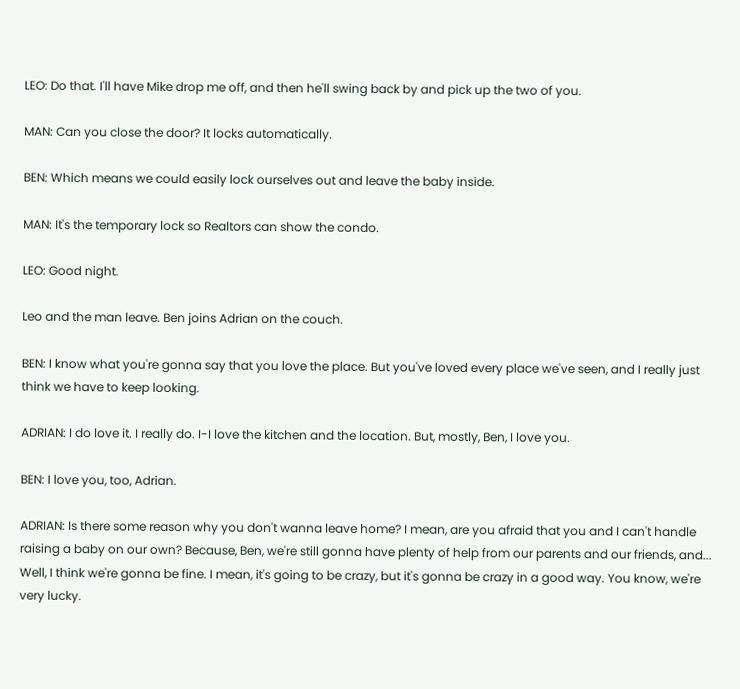LEO: Do that. I'll have Mike drop me off, and then he'll swing back by and pick up the two of you.

MAN: Can you close the door? It locks automatically.

BEN: Which means we could easily lock ourselves out and leave the baby inside.

MAN: It's the temporary lock so Realtors can show the condo.

LEO: Good night.

Leo and the man leave. Ben joins Adrian on the couch.

BEN: I know what you're gonna say that you love the place. But you've loved every place we've seen, and I really just think we have to keep looking.

ADRIAN: I do love it. I really do. I-I love the kitchen and the location. But, mostly, Ben, I love you.

BEN: I love you, too, Adrian.

ADRIAN: Is there some reason why you don't wanna leave home? I mean, are you afraid that you and I can't handle raising a baby on our own? Because, Ben, we're still gonna have plenty of help from our parents and our friends, and... Well, I think we're gonna be fine. I mean, it's going to be crazy, but it's gonna be crazy in a good way. You know, we're very lucky.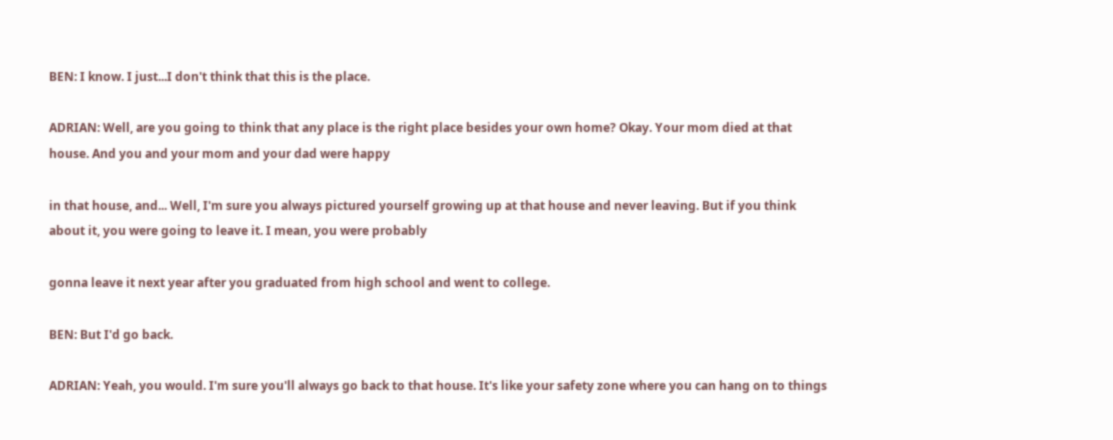BEN: I know. I just...I don't think that this is the place.

ADRIAN: Well, are you going to think that any place is the right place besides your own home? Okay. Your mom died at that house. And you and your mom and your dad were happy

in that house, and... Well, I'm sure you always pictured yourself growing up at that house and never leaving. But if you think about it, you were going to leave it. I mean, you were probably

gonna leave it next year after you graduated from high school and went to college.

BEN: But I'd go back.

ADRIAN: Yeah, you would. I'm sure you'll always go back to that house. It's like your safety zone where you can hang on to things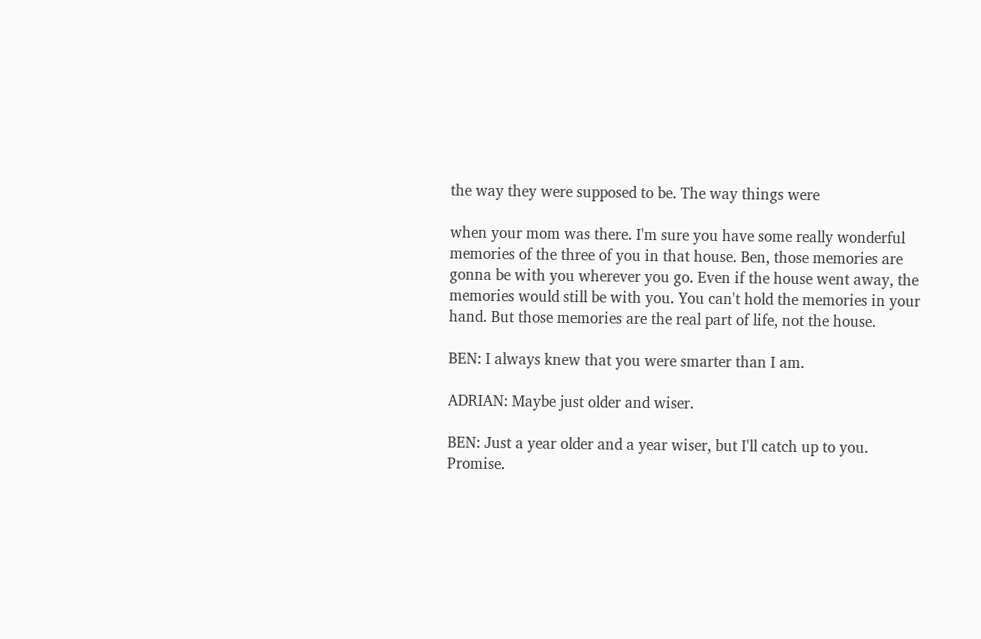the way they were supposed to be. The way things were

when your mom was there. I'm sure you have some really wonderful memories of the three of you in that house. Ben, those memories are gonna be with you wherever you go. Even if the house went away, the memories would still be with you. You can't hold the memories in your hand. But those memories are the real part of life, not the house.

BEN: I always knew that you were smarter than I am.

ADRIAN: Maybe just older and wiser.

BEN: Just a year older and a year wiser, but I'll catch up to you. Promise.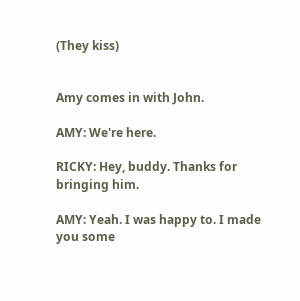(They kiss)


Amy comes in with John.

AMY: We're here.

RICKY: Hey, buddy. Thanks for bringing him.

AMY: Yeah. I was happy to. I made you some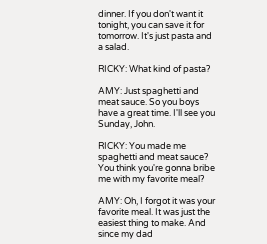dinner. If you don't want it tonight, you can save it for tomorrow. It's just pasta and a salad.

RICKY: What kind of pasta?

AMY: Just spaghetti and meat sauce. So you boys have a great time. I'll see you Sunday, John.

RICKY: You made me spaghetti and meat sauce? You think you're gonna bribe me with my favorite meal?

AMY: Oh, I forgot it was your favorite meal. It was just the easiest thing to make. And since my dad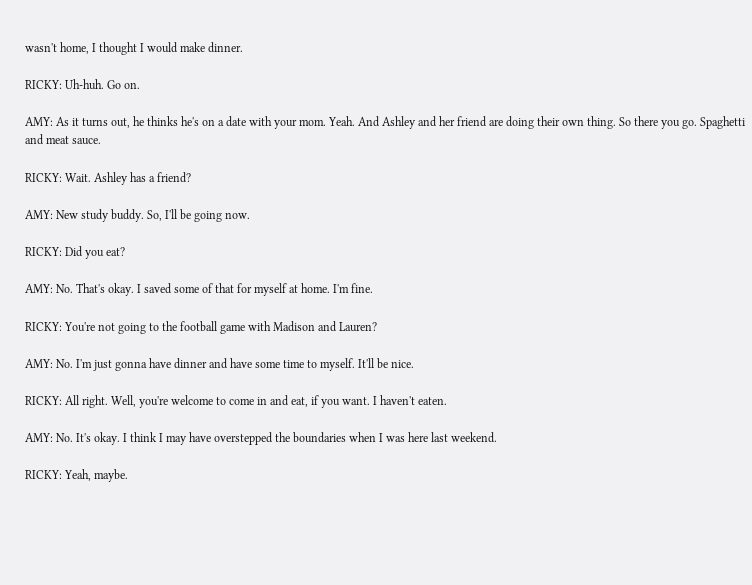wasn't home, I thought I would make dinner.

RICKY: Uh-huh. Go on.

AMY: As it turns out, he thinks he's on a date with your mom. Yeah. And Ashley and her friend are doing their own thing. So there you go. Spaghetti and meat sauce.

RICKY: Wait. Ashley has a friend?

AMY: New study buddy. So, I'll be going now.

RICKY: Did you eat?

AMY: No. That's okay. I saved some of that for myself at home. I'm fine.

RICKY: You're not going to the football game with Madison and Lauren?

AMY: No. I'm just gonna have dinner and have some time to myself. It'll be nice.

RICKY: All right. Well, you're welcome to come in and eat, if you want. I haven't eaten.

AMY: No. It's okay. I think I may have overstepped the boundaries when I was here last weekend.

RICKY: Yeah, maybe.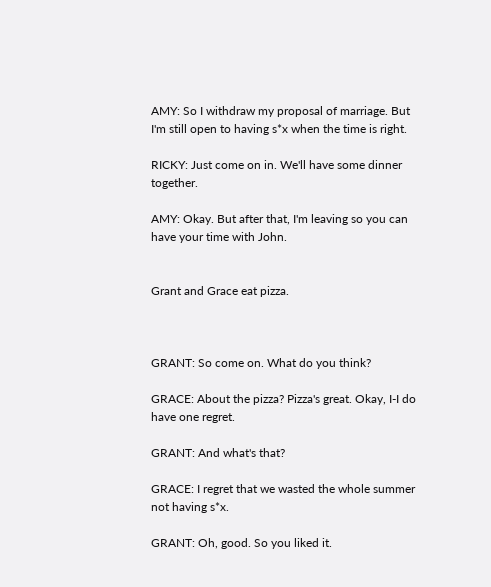AMY: So I withdraw my proposal of marriage. But I'm still open to having s*x when the time is right.

RICKY: Just come on in. We'll have some dinner together.

AMY: Okay. But after that, I'm leaving so you can have your time with John.


Grant and Grace eat pizza.



GRANT: So come on. What do you think?

GRACE: About the pizza? Pizza's great. Okay, I-I do have one regret.

GRANT: And what's that?

GRACE: I regret that we wasted the whole summer not having s*x.

GRANT: Oh, good. So you liked it.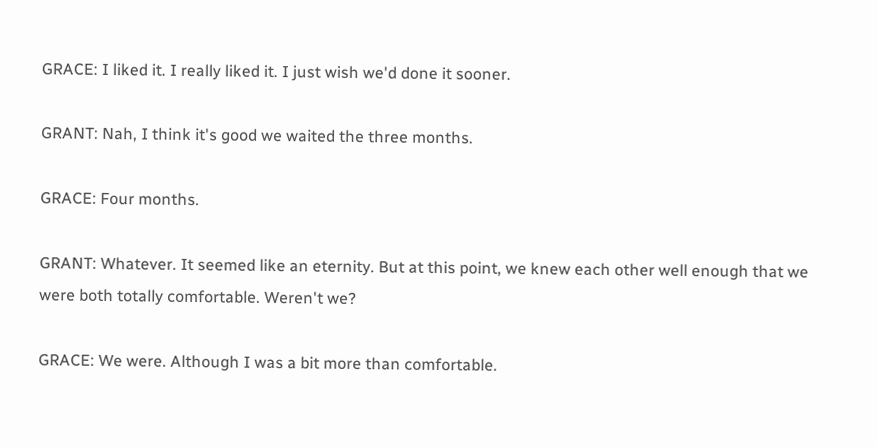GRACE: I liked it. I really liked it. I just wish we'd done it sooner.

GRANT: Nah, I think it's good we waited the three months.

GRACE: Four months.

GRANT: Whatever. It seemed like an eternity. But at this point, we knew each other well enough that we were both totally comfortable. Weren't we?

GRACE: We were. Although I was a bit more than comfortable.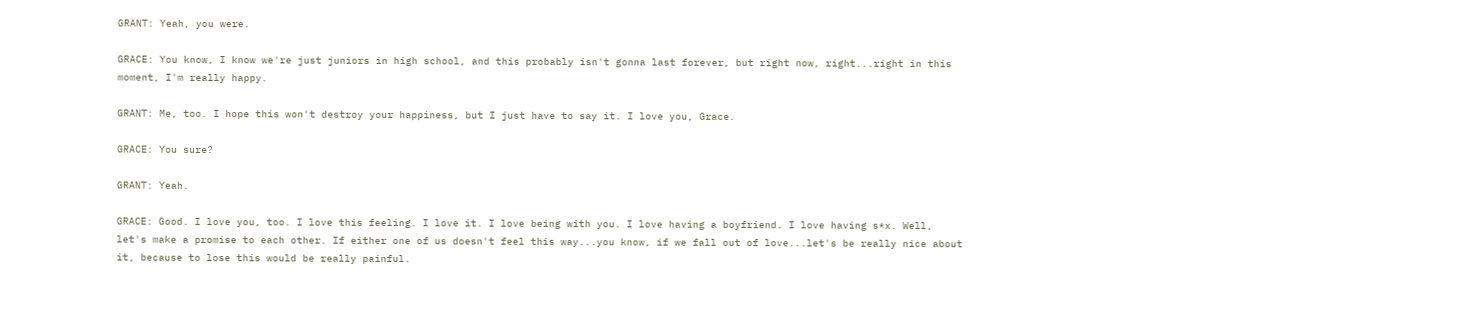GRANT: Yeah, you were.

GRACE: You know, I know we're just juniors in high school, and this probably isn't gonna last forever, but right now, right...right in this moment, I'm really happy.

GRANT: Me, too. I hope this won't destroy your happiness, but I just have to say it. I love you, Grace.

GRACE: You sure?

GRANT: Yeah.

GRACE: Good. I love you, too. I love this feeling. I love it. I love being with you. I love having a boyfriend. I love having s*x. Well, let's make a promise to each other. If either one of us doesn't feel this way...you know, if we fall out of love...let's be really nice about it, because to lose this would be really painful.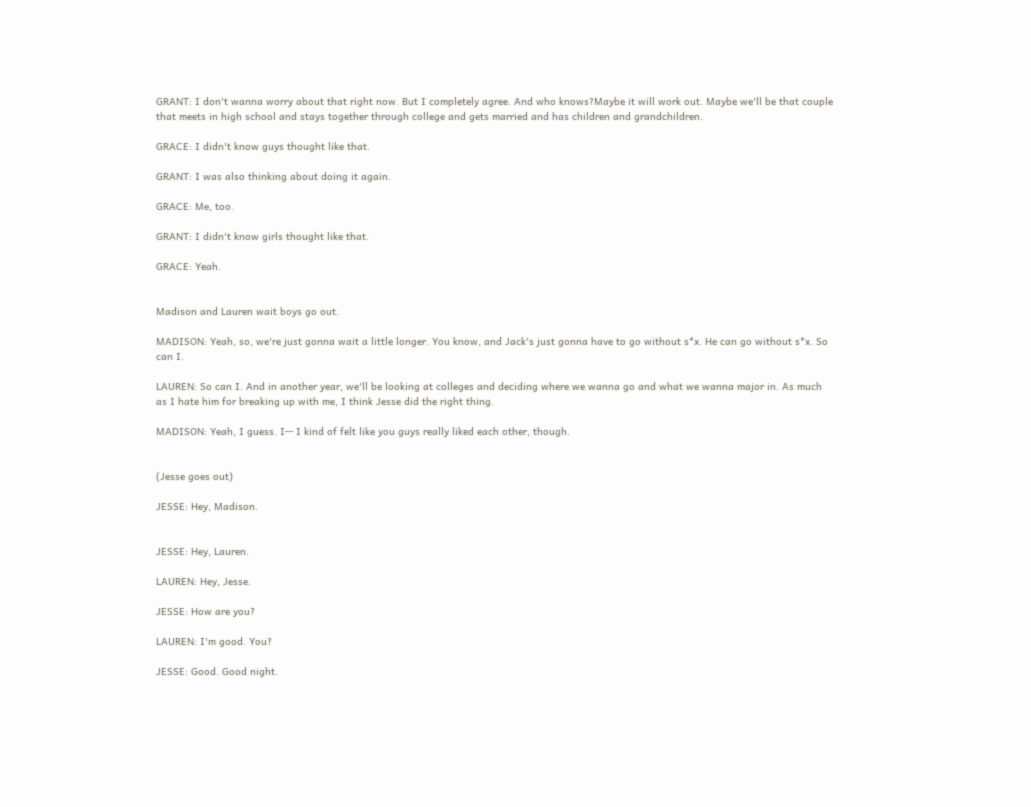GRANT: I don't wanna worry about that right now. But I completely agree. And who knows?Maybe it will work out. Maybe we'll be that couple that meets in high school and stays together through college and gets married and has children and grandchildren.

GRACE: I didn't know guys thought like that.

GRANT: I was also thinking about doing it again.

GRACE: Me, too.

GRANT: I didn't know girls thought like that.

GRACE: Yeah.


Madison and Lauren wait boys go out.

MADISON: Yeah, so, we're just gonna wait a little longer. You know, and Jack's just gonna have to go without s*x. He can go without s*x. So can I.

LAUREN: So can I. And in another year, we'll be looking at colleges and deciding where we wanna go and what we wanna major in. As much as I hate him for breaking up with me, I think Jesse did the right thing.

MADISON: Yeah, I guess. I-- I kind of felt like you guys really liked each other, though.


(Jesse goes out)

JESSE: Hey, Madison.


JESSE: Hey, Lauren.

LAUREN: Hey, Jesse.

JESSE: How are you?

LAUREN: I'm good. You?

JESSE: Good. Good night.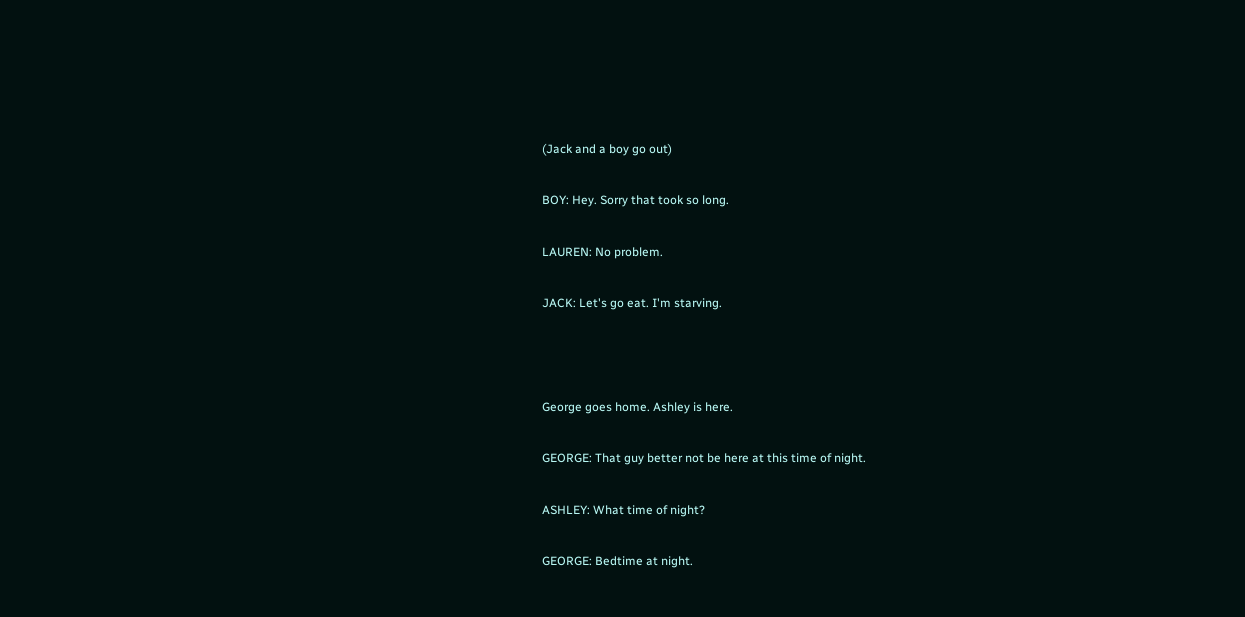(Jack and a boy go out)

BOY: Hey. Sorry that took so long.

LAUREN: No problem.

JACK: Let's go eat. I'm starving.



George goes home. Ashley is here.

GEORGE: That guy better not be here at this time of night.

ASHLEY: What time of night?

GEORGE: Bedtime at night.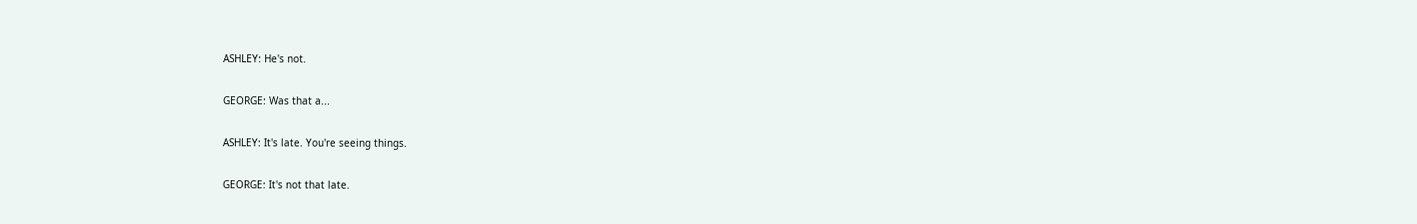ASHLEY: He's not.

GEORGE: Was that a...

ASHLEY: It's late. You're seeing things.

GEORGE: It's not that late.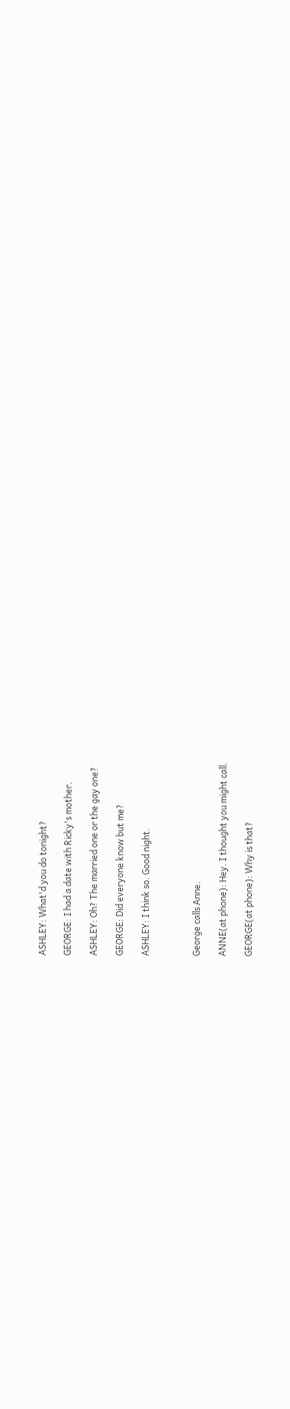ASHLEY: What'd you do tonight?

GEORGE: I had a date with Ricky's mother.

ASHLEY: Oh? The married one or the gay one?

GEORGE: Did everyone know but me?

ASHLEY: I think so. Good night.



George calls Anne.

ANNE(at phone): Hey. I thought you might call.

GEORGE(at phone): Why is that?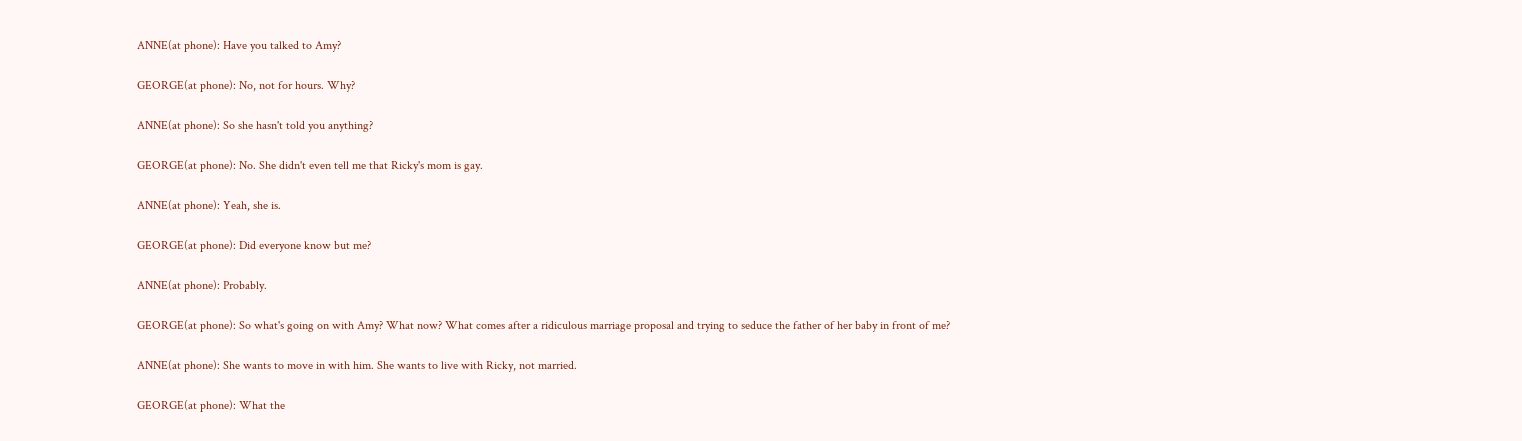ANNE(at phone): Have you talked to Amy?

GEORGE(at phone): No, not for hours. Why?

ANNE(at phone): So she hasn't told you anything?

GEORGE(at phone): No. She didn't even tell me that Ricky's mom is gay.

ANNE(at phone): Yeah, she is.

GEORGE(at phone): Did everyone know but me?

ANNE(at phone): Probably.

GEORGE(at phone): So what's going on with Amy? What now? What comes after a ridiculous marriage proposal and trying to seduce the father of her baby in front of me?

ANNE(at phone): She wants to move in with him. She wants to live with Ricky, not married.

GEORGE(at phone): What the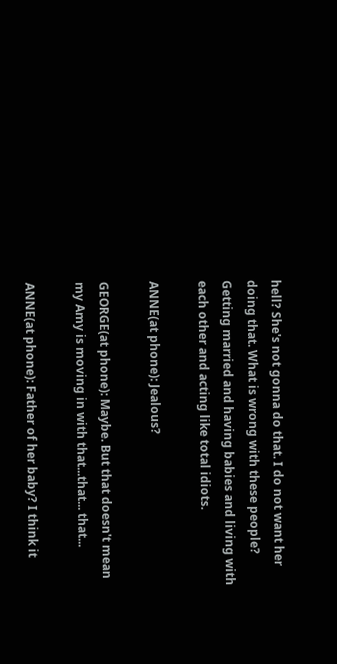hell? She's not gonna do that. I do not want her doing that. What is wrong with these people? Getting married and having babies and living with each other and acting like total idiots.

ANNE(at phone): Jealous?

GEORGE(at phone): Maybe. But that doesn't mean my Amy is moving in with that...that... that...

ANNE(at phone): Father of her baby? I think it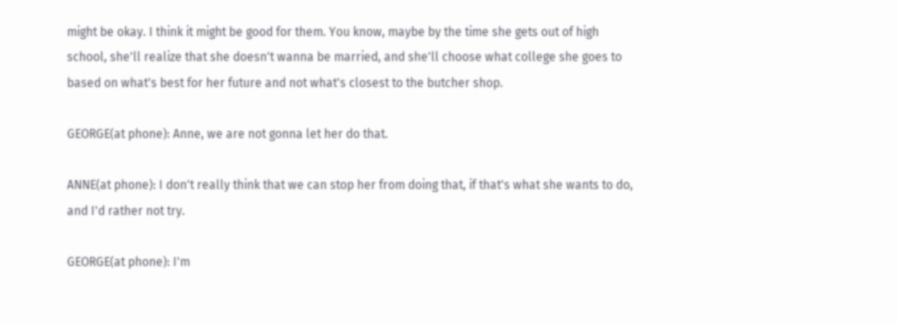might be okay. I think it might be good for them. You know, maybe by the time she gets out of high school, she'll realize that she doesn't wanna be married, and she'll choose what college she goes to based on what's best for her future and not what's closest to the butcher shop.

GEORGE(at phone): Anne, we are not gonna let her do that.

ANNE(at phone): I don't really think that we can stop her from doing that, if that's what she wants to do, and I'd rather not try.

GEORGE(at phone): I'm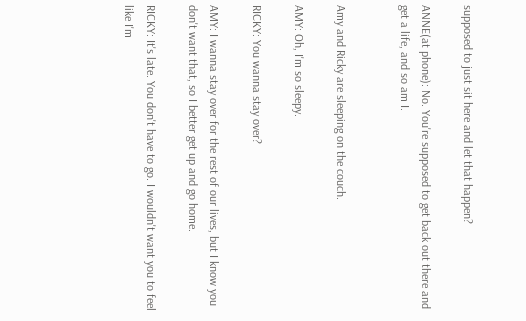supposed to just sit here and let that happen?

ANNE(at phone): No. You're supposed to get back out there and get a life, and so am I.


Amy and Ricky are sleeping on the couch.

AMY: Oh, I'm so sleepy.

RICKY: You wanna stay over?

AMY: I wanna stay over for the rest of our lives, but I know you don't want that, so I better get up and go home.

RICKY: It's late. You don't have to go. I wouldn't want you to feel like I'm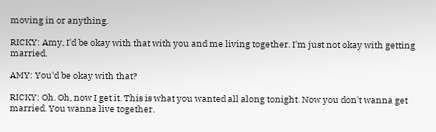moving in or anything.

RICKY: Amy, I'd be okay with that with you and me living together. I'm just not okay with getting married.

AMY: You'd be okay with that?

RICKY: Oh. Oh, now I get it. This is what you wanted all along tonight. Now you don't wanna get married. You wanna live together.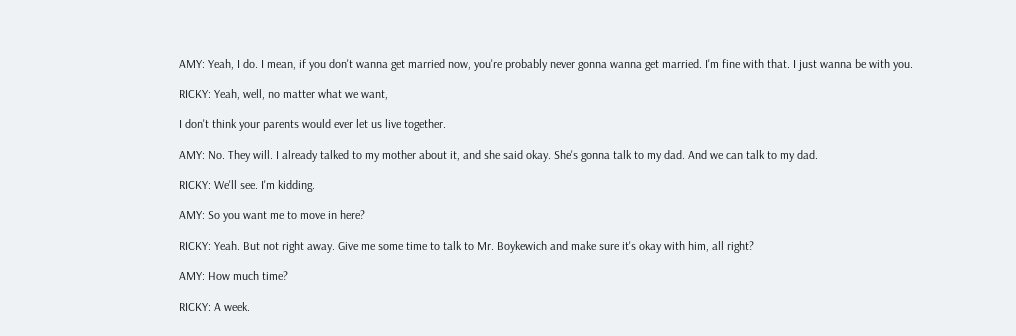AMY: Yeah, I do. I mean, if you don't wanna get married now, you're probably never gonna wanna get married. I'm fine with that. I just wanna be with you.

RICKY: Yeah, well, no matter what we want,

I don't think your parents would ever let us live together.

AMY: No. They will. I already talked to my mother about it, and she said okay. She's gonna talk to my dad. And we can talk to my dad.

RICKY: We'll see. I'm kidding.

AMY: So you want me to move in here?

RICKY: Yeah. But not right away. Give me some time to talk to Mr. Boykewich and make sure it's okay with him, all right?

AMY: How much time?

RICKY: A week.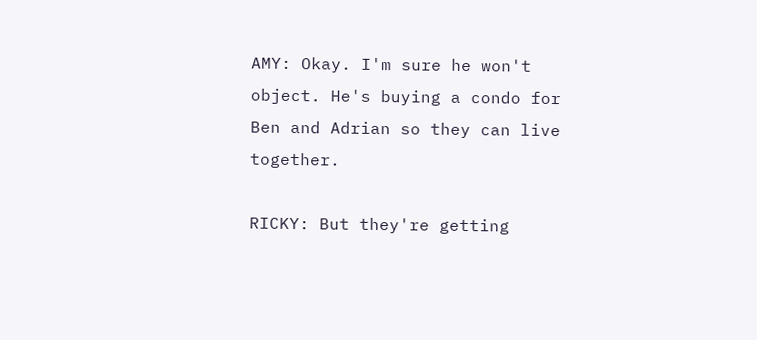AMY: Okay. I'm sure he won't object. He's buying a condo for Ben and Adrian so they can live together.

RICKY: But they're getting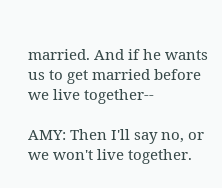married. And if he wants us to get married before we live together--

AMY: Then I'll say no, or we won't live together.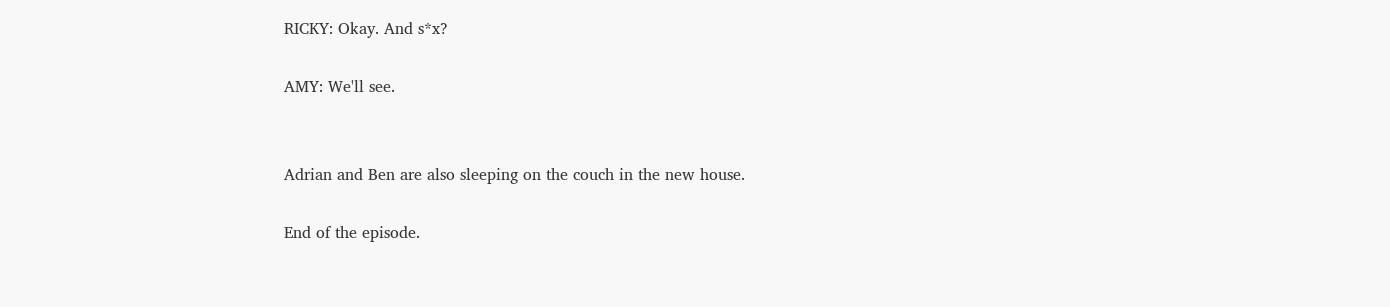RICKY: Okay. And s*x?

AMY: We'll see.


Adrian and Ben are also sleeping on the couch in the new house.

End of the episode.